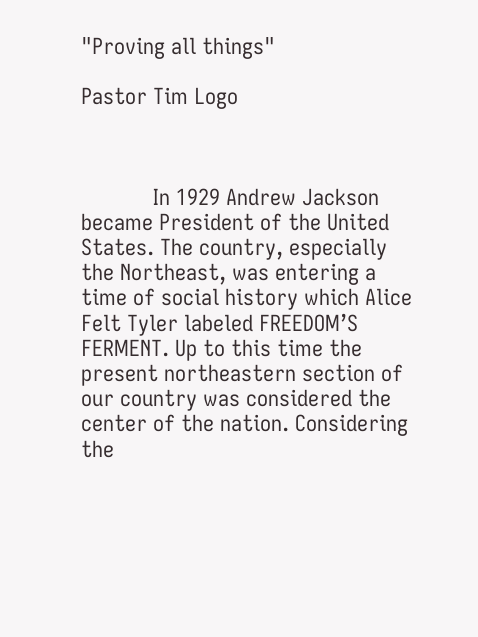"Proving all things"

Pastor Tim Logo



            In 1929 Andrew Jackson became President of the United States. The country, especially the Northeast, was entering a time of social history which Alice Felt Tyler labeled FREEDOM’S FERMENT. Up to this time the present northeastern section of our country was considered the center of the nation. Considering the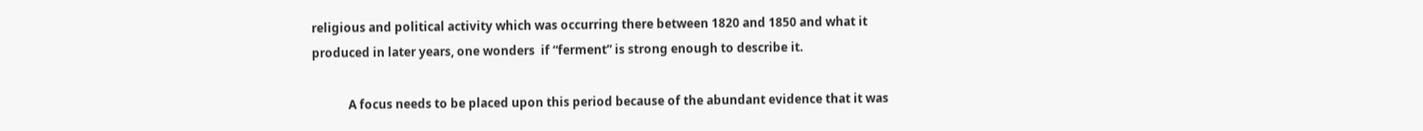religious and political activity which was occurring there between 1820 and 1850 and what it produced in later years, one wonders  if “ferment” is strong enough to describe it.

            A focus needs to be placed upon this period because of the abundant evidence that it was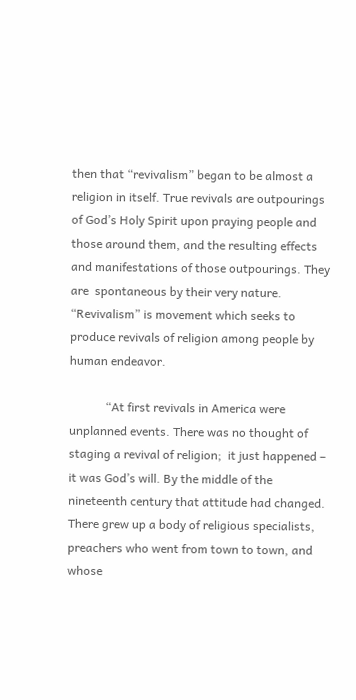then that “revivalism” began to be almost a religion in itself. True revivals are outpourings of God’s Holy Spirit upon praying people and those around them, and the resulting effects and manifestations of those outpourings. They are  spontaneous by their very nature. “Revivalism” is movement which seeks to produce revivals of religion among people by human endeavor.

            “At first revivals in America were unplanned events. There was no thought of staging a revival of religion;  it just happened – it was God’s will. By the middle of the nineteenth century that attitude had changed. There grew up a body of religious specialists,  preachers who went from town to town, and whose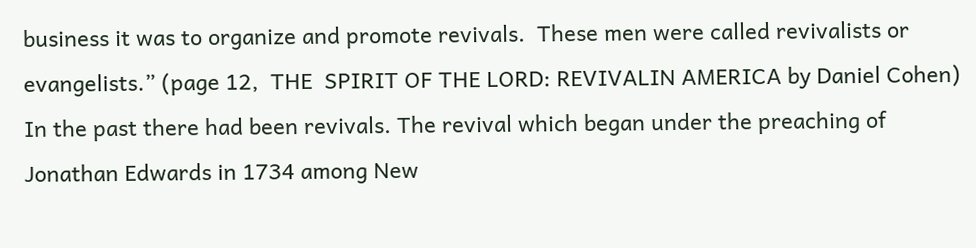business it was to organize and promote revivals.  These men were called revivalists or evangelists.” (page 12,  THE  SPIRIT OF THE LORD: REVIVALIN AMERICA by Daniel Cohen)  In the past there had been revivals. The revival which began under the preaching of Jonathan Edwards in 1734 among New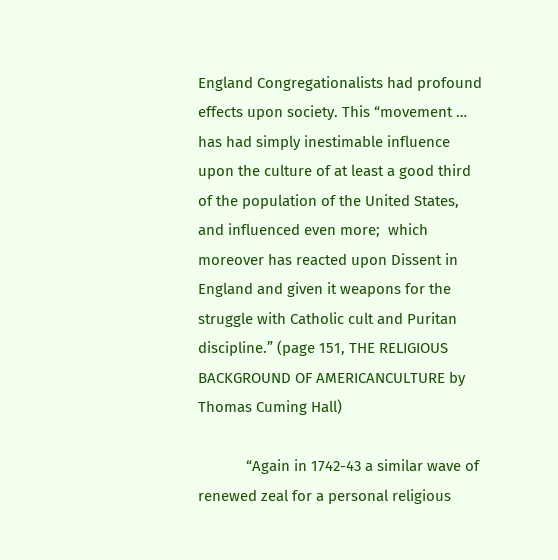England Congregationalists had profound effects upon society. This “movement … has had simply inestimable influence upon the culture of at least a good third of the population of the United States,  and influenced even more;  which moreover has reacted upon Dissent in England and given it weapons for the struggle with Catholic cult and Puritan discipline.” (page 151, THE RELIGIOUS BACKGROUND OF AMERICANCULTURE by Thomas Cuming Hall)

            “Again in 1742-43 a similar wave of renewed zeal for a personal religious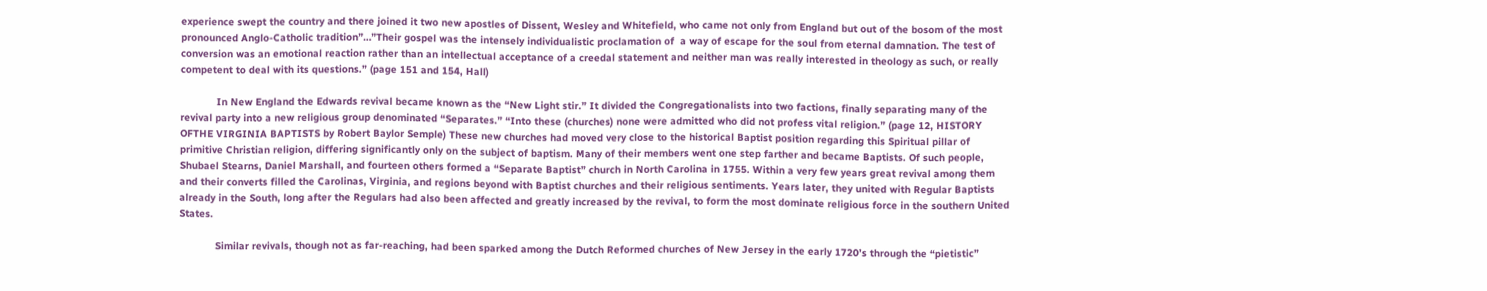experience swept the country and there joined it two new apostles of Dissent, Wesley and Whitefield, who came not only from England but out of the bosom of the most pronounced Anglo-Catholic tradition”…”Their gospel was the intensely individualistic proclamation of  a way of escape for the soul from eternal damnation. The test of conversion was an emotional reaction rather than an intellectual acceptance of a creedal statement and neither man was really interested in theology as such, or really competent to deal with its questions.” (page 151 and 154, Hall)

            In New England the Edwards revival became known as the “New Light stir.” It divided the Congregationalists into two factions, finally separating many of the revival party into a new religious group denominated “Separates.” “Into these (churches) none were admitted who did not profess vital religion.” (page 12, HISTORY OFTHE VIRGINIA BAPTISTS by Robert Baylor Semple) These new churches had moved very close to the historical Baptist position regarding this Spiritual pillar of primitive Christian religion, differing significantly only on the subject of baptism. Many of their members went one step farther and became Baptists. Of such people, Shubael Stearns, Daniel Marshall, and fourteen others formed a “Separate Baptist” church in North Carolina in 1755. Within a very few years great revival among them and their converts filled the Carolinas, Virginia, and regions beyond with Baptist churches and their religious sentiments. Years later, they united with Regular Baptists already in the South, long after the Regulars had also been affected and greatly increased by the revival, to form the most dominate religious force in the southern United States.

            Similar revivals, though not as far-reaching, had been sparked among the Dutch Reformed churches of New Jersey in the early 1720’s through the “pietistic”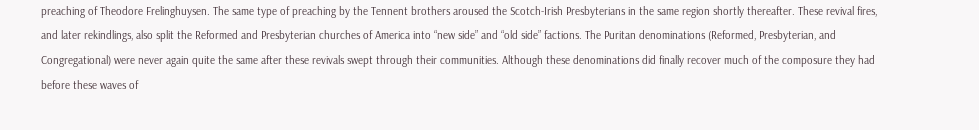preaching of Theodore Frelinghuysen. The same type of preaching by the Tennent brothers aroused the Scotch-Irish Presbyterians in the same region shortly thereafter. These revival fires, and later rekindlings, also split the Reformed and Presbyterian churches of America into “new side” and “old side” factions. The Puritan denominations (Reformed, Presbyterian, and Congregational) were never again quite the same after these revivals swept through their communities. Although these denominations did finally recover much of the composure they had before these waves of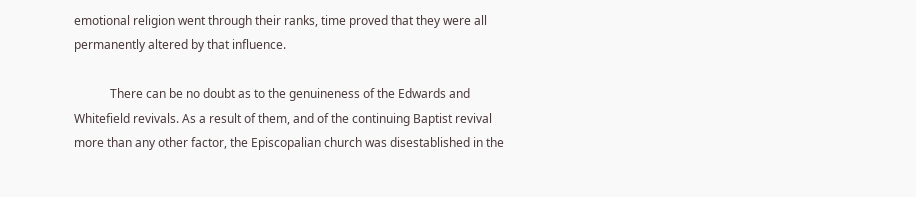emotional religion went through their ranks, time proved that they were all permanently altered by that influence.

            There can be no doubt as to the genuineness of the Edwards and Whitefield revivals. As a result of them, and of the continuing Baptist revival more than any other factor, the Episcopalian church was disestablished in the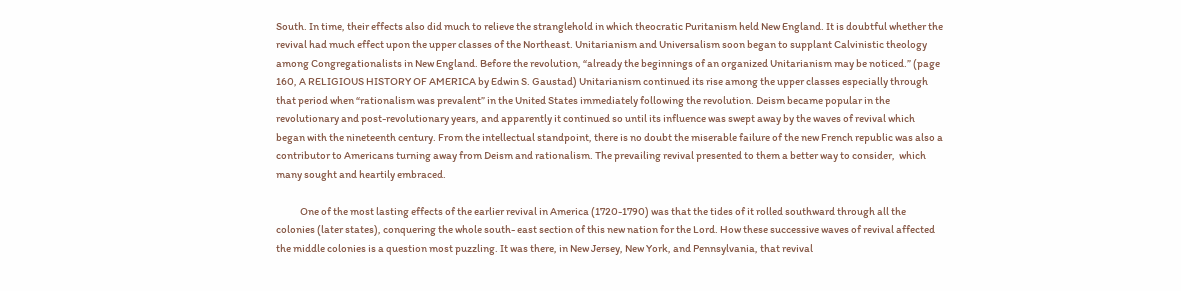South. In time, their effects also did much to relieve the stranglehold in which theocratic Puritanism held New England. It is doubtful whether the revival had much effect upon the upper classes of the Northeast. Unitarianism and Universalism soon began to supplant Calvinistic theology among Congregationalists in New England. Before the revolution, “already the beginnings of an organized Unitarianism may be noticed.” (page 160, A RELIGIOUS HISTORY OF AMERICA by Edwin S. Gaustad) Unitarianism continued its rise among the upper classes especially through that period when “rationalism was prevalent” in the United States immediately following the revolution. Deism became popular in the revolutionary and post-revolutionary years, and apparently it continued so until its influence was swept away by the waves of revival which began with the nineteenth century. From the intellectual standpoint, there is no doubt the miserable failure of the new French republic was also a contributor to Americans turning away from Deism and rationalism. The prevailing revival presented to them a better way to consider,  which many sought and heartily embraced.

            One of the most lasting effects of the earlier revival in America (1720-1790) was that the tides of it rolled southward through all the colonies (later states), conquering the whole south- east section of this new nation for the Lord. How these successive waves of revival affected the middle colonies is a question most puzzling. It was there, in New Jersey, New York, and Pennsylvania, that revival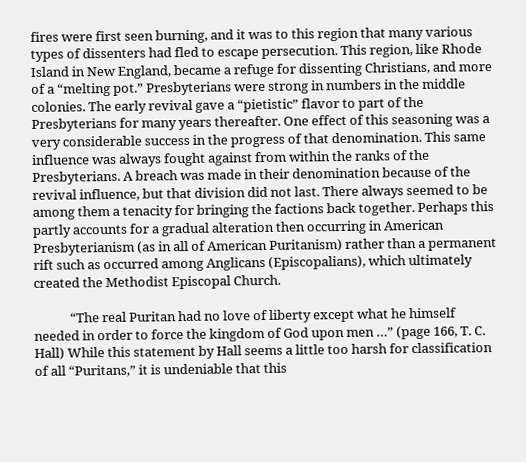fires were first seen burning, and it was to this region that many various types of dissenters had fled to escape persecution. This region, like Rhode Island in New England, became a refuge for dissenting Christians, and more of a “melting pot.” Presbyterians were strong in numbers in the middle colonies. The early revival gave a “pietistic” flavor to part of the Presbyterians for many years thereafter. One effect of this seasoning was a very considerable success in the progress of that denomination. This same influence was always fought against from within the ranks of the Presbyterians. A breach was made in their denomination because of the revival influence, but that division did not last. There always seemed to be among them a tenacity for bringing the factions back together. Perhaps this partly accounts for a gradual alteration then occurring in American Presbyterianism (as in all of American Puritanism) rather than a permanent rift such as occurred among Anglicans (Episcopalians), which ultimately created the Methodist Episcopal Church.

            “The real Puritan had no love of liberty except what he himself needed in order to force the kingdom of God upon men …” (page 166, T. C. Hall) While this statement by Hall seems a little too harsh for classification of all “Puritans,” it is undeniable that this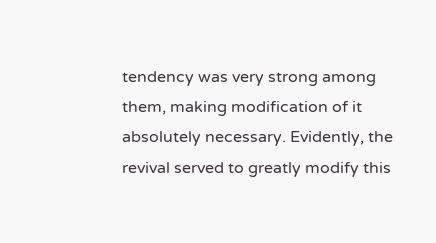tendency was very strong among them, making modification of it absolutely necessary. Evidently, the revival served to greatly modify this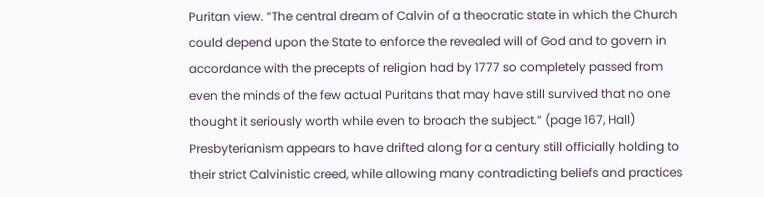Puritan view. “The central dream of Calvin of a theocratic state in which the Church could depend upon the State to enforce the revealed will of God and to govern in accordance with the precepts of religion had by 1777 so completely passed from even the minds of the few actual Puritans that may have still survived that no one thought it seriously worth while even to broach the subject.” (page 167, Hall) Presbyterianism appears to have drifted along for a century still officially holding to their strict Calvinistic creed, while allowing many contradicting beliefs and practices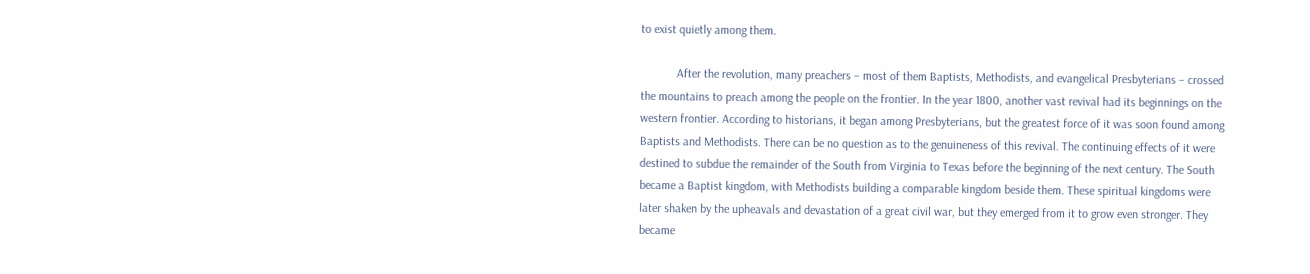to exist quietly among them.

            After the revolution, many preachers – most of them Baptists, Methodists, and evangelical Presbyterians – crossed the mountains to preach among the people on the frontier. In the year 1800, another vast revival had its beginnings on the western frontier. According to historians, it began among Presbyterians, but the greatest force of it was soon found among Baptists and Methodists. There can be no question as to the genuineness of this revival. The continuing effects of it were destined to subdue the remainder of the South from Virginia to Texas before the beginning of the next century. The South became a Baptist kingdom, with Methodists building a comparable kingdom beside them. These spiritual kingdoms were later shaken by the upheavals and devastation of a great civil war, but they emerged from it to grow even stronger. They became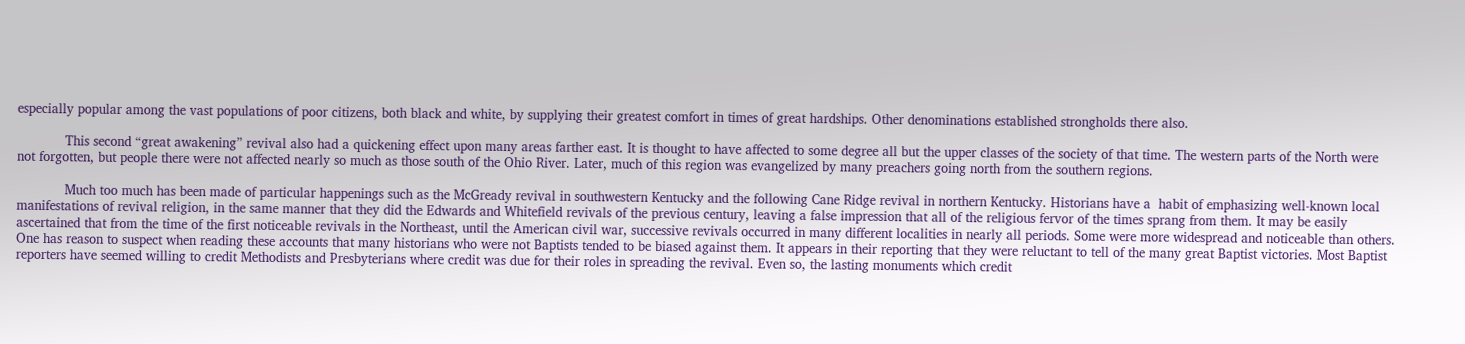especially popular among the vast populations of poor citizens, both black and white, by supplying their greatest comfort in times of great hardships. Other denominations established strongholds there also.

            This second “great awakening” revival also had a quickening effect upon many areas farther east. It is thought to have affected to some degree all but the upper classes of the society of that time. The western parts of the North were not forgotten, but people there were not affected nearly so much as those south of the Ohio River. Later, much of this region was evangelized by many preachers going north from the southern regions.

            Much too much has been made of particular happenings such as the McGready revival in southwestern Kentucky and the following Cane Ridge revival in northern Kentucky. Historians have a  habit of emphasizing well-known local manifestations of revival religion, in the same manner that they did the Edwards and Whitefield revivals of the previous century, leaving a false impression that all of the religious fervor of the times sprang from them. It may be easily ascertained that from the time of the first noticeable revivals in the Northeast, until the American civil war, successive revivals occurred in many different localities in nearly all periods. Some were more widespread and noticeable than others. One has reason to suspect when reading these accounts that many historians who were not Baptists tended to be biased against them. It appears in their reporting that they were reluctant to tell of the many great Baptist victories. Most Baptist reporters have seemed willing to credit Methodists and Presbyterians where credit was due for their roles in spreading the revival. Even so, the lasting monuments which credit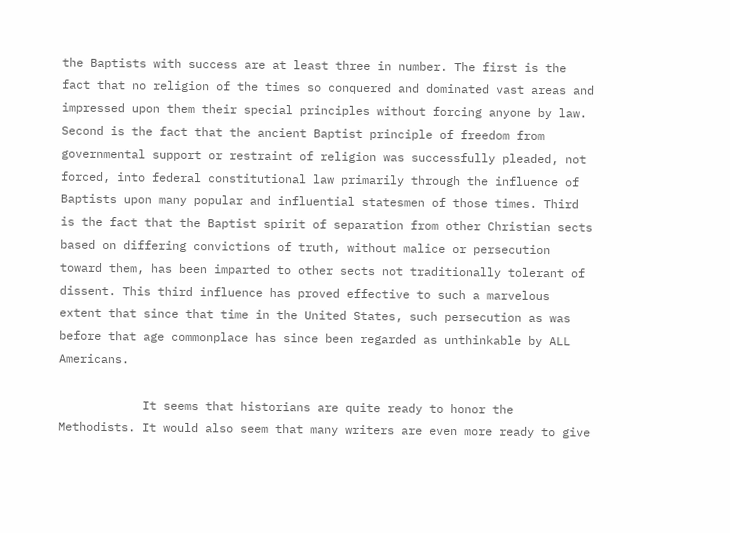the Baptists with success are at least three in number. The first is the fact that no religion of the times so conquered and dominated vast areas and impressed upon them their special principles without forcing anyone by law. Second is the fact that the ancient Baptist principle of freedom from governmental support or restraint of religion was successfully pleaded, not forced, into federal constitutional law primarily through the influence of Baptists upon many popular and influential statesmen of those times. Third is the fact that the Baptist spirit of separation from other Christian sects based on differing convictions of truth, without malice or persecution toward them, has been imparted to other sects not traditionally tolerant of dissent. This third influence has proved effective to such a marvelous extent that since that time in the United States, such persecution as was before that age commonplace has since been regarded as unthinkable by ALL Americans.

            It seems that historians are quite ready to honor the Methodists. It would also seem that many writers are even more ready to give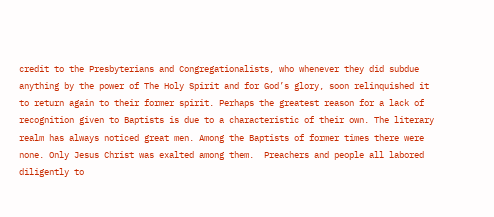credit to the Presbyterians and Congregationalists, who whenever they did subdue anything by the power of The Holy Spirit and for God’s glory, soon relinquished it to return again to their former spirit. Perhaps the greatest reason for a lack of recognition given to Baptists is due to a characteristic of their own. The literary realm has always noticed great men. Among the Baptists of former times there were none. Only Jesus Christ was exalted among them.  Preachers and people all labored diligently to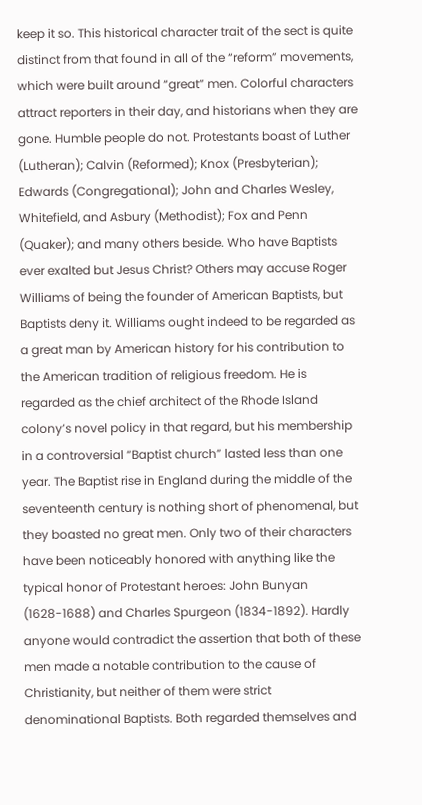keep it so. This historical character trait of the sect is quite distinct from that found in all of the “reform” movements, which were built around “great” men. Colorful characters attract reporters in their day, and historians when they are gone. Humble people do not. Protestants boast of Luther (Lutheran); Calvin (Reformed); Knox (Presbyterian); Edwards (Congregational); John and Charles Wesley, Whitefield, and Asbury (Methodist); Fox and Penn (Quaker); and many others beside. Who have Baptists ever exalted but Jesus Christ? Others may accuse Roger Williams of being the founder of American Baptists, but Baptists deny it. Williams ought indeed to be regarded as a great man by American history for his contribution to the American tradition of religious freedom. He is regarded as the chief architect of the Rhode Island colony’s novel policy in that regard, but his membership in a controversial “Baptist church” lasted less than one year. The Baptist rise in England during the middle of the seventeenth century is nothing short of phenomenal, but they boasted no great men. Only two of their characters have been noticeably honored with anything like the typical honor of Protestant heroes: John Bunyan (1628-1688) and Charles Spurgeon (1834-1892). Hardly anyone would contradict the assertion that both of these men made a notable contribution to the cause of Christianity, but neither of them were strict denominational Baptists. Both regarded themselves and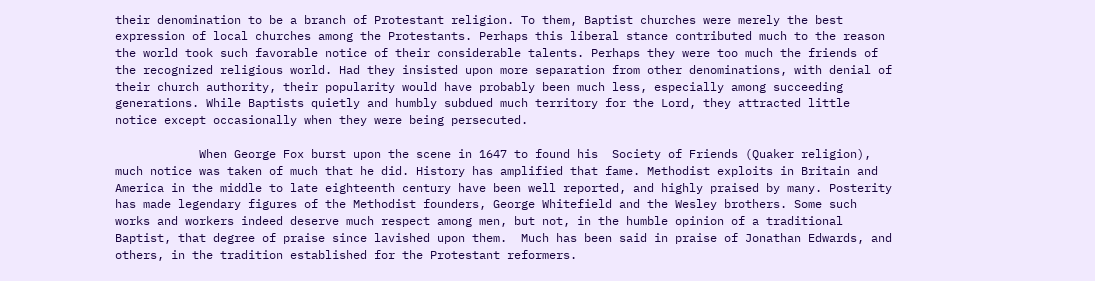their denomination to be a branch of Protestant religion. To them, Baptist churches were merely the best expression of local churches among the Protestants. Perhaps this liberal stance contributed much to the reason the world took such favorable notice of their considerable talents. Perhaps they were too much the friends of the recognized religious world. Had they insisted upon more separation from other denominations, with denial of their church authority, their popularity would have probably been much less, especially among succeeding generations. While Baptists quietly and humbly subdued much territory for the Lord, they attracted little notice except occasionally when they were being persecuted.

            When George Fox burst upon the scene in 1647 to found his  Society of Friends (Quaker religion), much notice was taken of much that he did. History has amplified that fame. Methodist exploits in Britain and America in the middle to late eighteenth century have been well reported, and highly praised by many. Posterity has made legendary figures of the Methodist founders, George Whitefield and the Wesley brothers. Some such works and workers indeed deserve much respect among men, but not, in the humble opinion of a traditional Baptist, that degree of praise since lavished upon them.  Much has been said in praise of Jonathan Edwards, and others, in the tradition established for the Protestant reformers.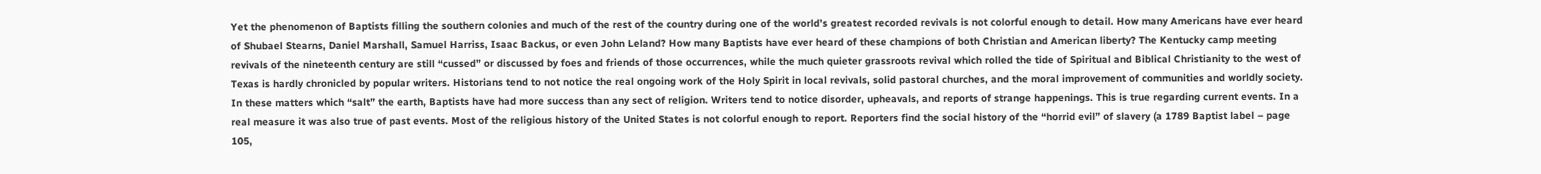Yet the phenomenon of Baptists filling the southern colonies and much of the rest of the country during one of the world’s greatest recorded revivals is not colorful enough to detail. How many Americans have ever heard of Shubael Stearns, Daniel Marshall, Samuel Harriss, Isaac Backus, or even John Leland? How many Baptists have ever heard of these champions of both Christian and American liberty? The Kentucky camp meeting revivals of the nineteenth century are still “cussed” or discussed by foes and friends of those occurrences, while the much quieter grassroots revival which rolled the tide of Spiritual and Biblical Christianity to the west of Texas is hardly chronicled by popular writers. Historians tend to not notice the real ongoing work of the Holy Spirit in local revivals, solid pastoral churches, and the moral improvement of communities and worldly society. In these matters which “salt” the earth, Baptists have had more success than any sect of religion. Writers tend to notice disorder, upheavals, and reports of strange happenings. This is true regarding current events. In a real measure it was also true of past events. Most of the religious history of the United States is not colorful enough to report. Reporters find the social history of the “horrid evil” of slavery (a 1789 Baptist label – page 105,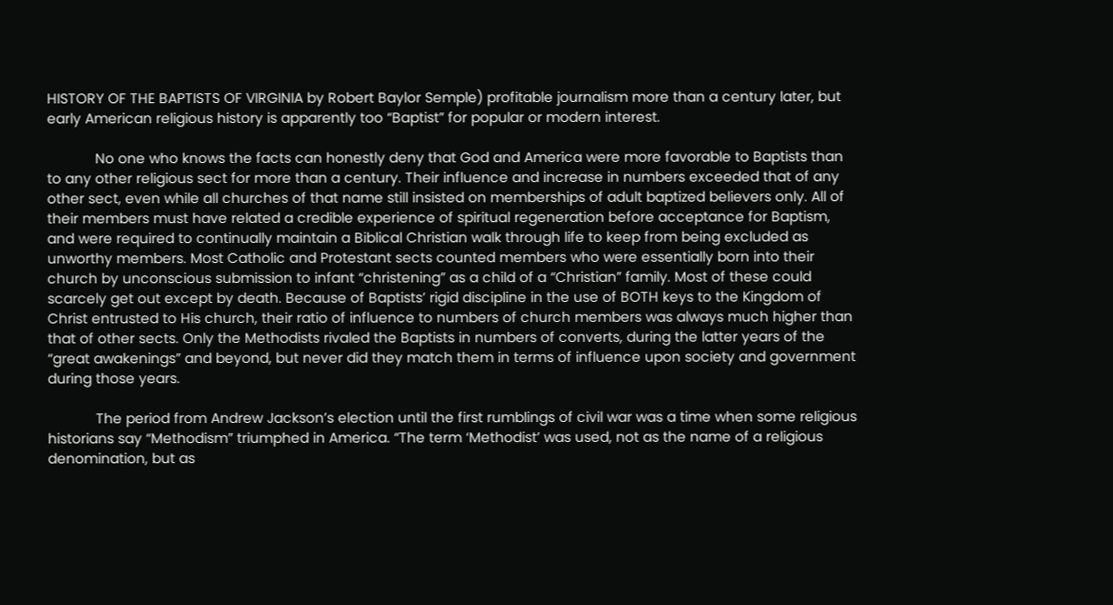HISTORY OF THE BAPTISTS OF VIRGINIA by Robert Baylor Semple) profitable journalism more than a century later, but early American religious history is apparently too “Baptist” for popular or modern interest.

            No one who knows the facts can honestly deny that God and America were more favorable to Baptists than to any other religious sect for more than a century. Their influence and increase in numbers exceeded that of any other sect, even while all churches of that name still insisted on memberships of adult baptized believers only. All of their members must have related a credible experience of spiritual regeneration before acceptance for Baptism, and were required to continually maintain a Biblical Christian walk through life to keep from being excluded as unworthy members. Most Catholic and Protestant sects counted members who were essentially born into their church by unconscious submission to infant “christening” as a child of a “Christian” family. Most of these could scarcely get out except by death. Because of Baptists’ rigid discipline in the use of BOTH keys to the Kingdom of Christ entrusted to His church, their ratio of influence to numbers of church members was always much higher than that of other sects. Only the Methodists rivaled the Baptists in numbers of converts, during the latter years of the “great awakenings” and beyond, but never did they match them in terms of influence upon society and government during those years.

            The period from Andrew Jackson’s election until the first rumblings of civil war was a time when some religious historians say “Methodism” triumphed in America. “The term ‘Methodist’ was used, not as the name of a religious denomination, but as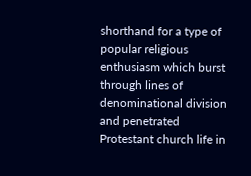shorthand for a type of popular religious enthusiasm which burst through lines of denominational division and penetrated Protestant church life in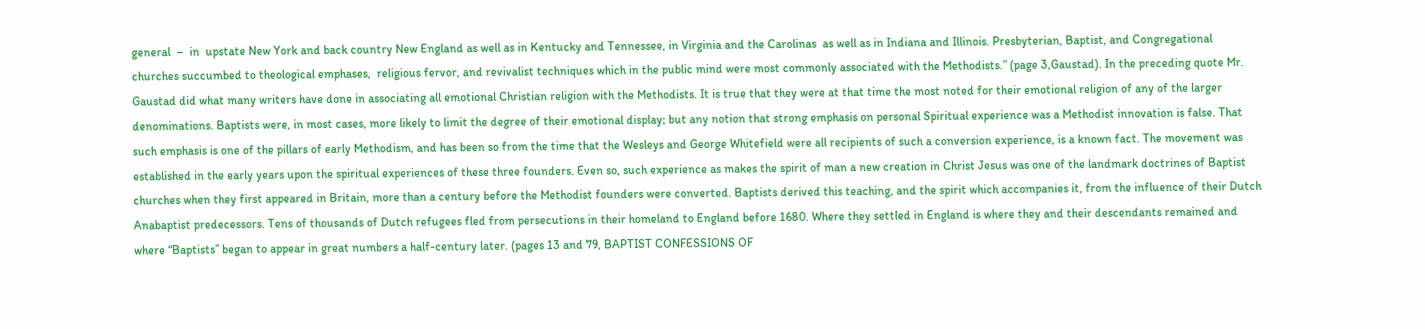general  –  in  upstate New York and back country New England as well as in Kentucky and Tennessee, in Virginia and the Carolinas  as well as in Indiana and Illinois. Presbyterian, Baptist, and Congregational churches succumbed to theological emphases,  religious fervor, and revivalist techniques which in the public mind were most commonly associated with the Methodists.” (page 3,Gaustad). In the preceding quote Mr. Gaustad did what many writers have done in associating all emotional Christian religion with the Methodists. It is true that they were at that time the most noted for their emotional religion of any of the larger denominations. Baptists were, in most cases, more likely to limit the degree of their emotional display; but any notion that strong emphasis on personal Spiritual experience was a Methodist innovation is false. That such emphasis is one of the pillars of early Methodism, and has been so from the time that the Wesleys and George Whitefield were all recipients of such a conversion experience, is a known fact. The movement was established in the early years upon the spiritual experiences of these three founders. Even so, such experience as makes the spirit of man a new creation in Christ Jesus was one of the landmark doctrines of Baptist churches when they first appeared in Britain, more than a century before the Methodist founders were converted. Baptists derived this teaching, and the spirit which accompanies it, from the influence of their Dutch Anabaptist predecessors. Tens of thousands of Dutch refugees fled from persecutions in their homeland to England before 1680. Where they settled in England is where they and their descendants remained and where “Baptists” began to appear in great numbers a half-century later. (pages 13 and 79, BAPTIST CONFESSIONS OF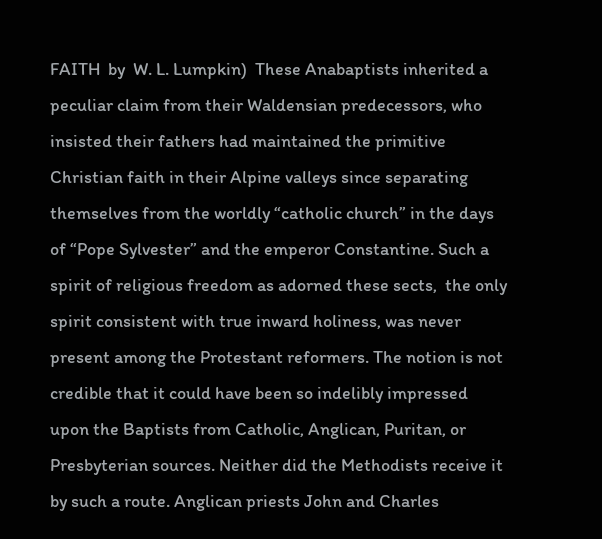FAITH  by  W. L. Lumpkin)  These Anabaptists inherited a peculiar claim from their Waldensian predecessors, who insisted their fathers had maintained the primitive Christian faith in their Alpine valleys since separating themselves from the worldly “catholic church” in the days of “Pope Sylvester” and the emperor Constantine. Such a spirit of religious freedom as adorned these sects,  the only spirit consistent with true inward holiness, was never present among the Protestant reformers. The notion is not credible that it could have been so indelibly impressed upon the Baptists from Catholic, Anglican, Puritan, or Presbyterian sources. Neither did the Methodists receive it by such a route. Anglican priests John and Charles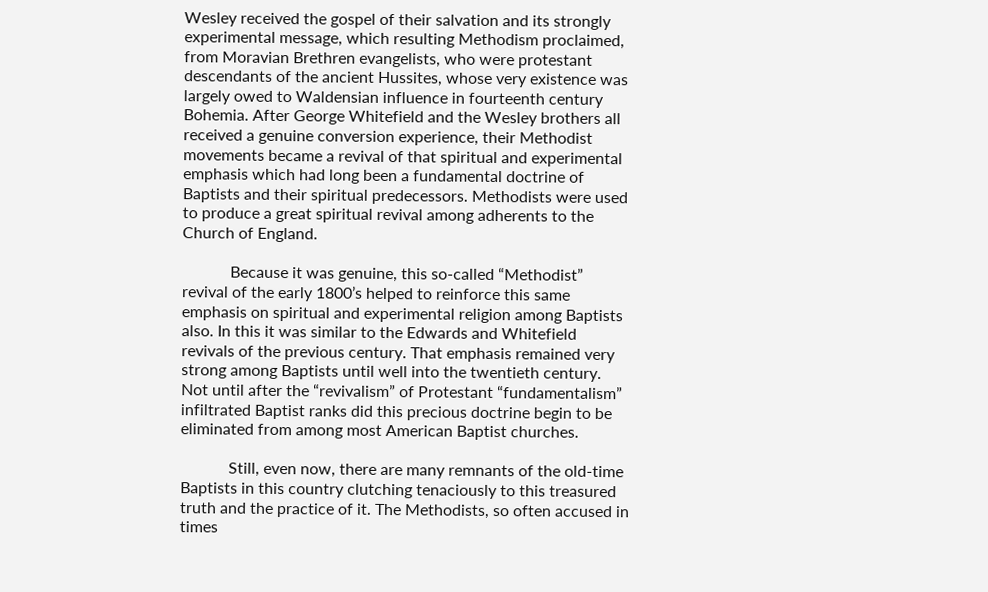Wesley received the gospel of their salvation and its strongly experimental message, which resulting Methodism proclaimed, from Moravian Brethren evangelists, who were protestant descendants of the ancient Hussites, whose very existence was largely owed to Waldensian influence in fourteenth century Bohemia. After George Whitefield and the Wesley brothers all received a genuine conversion experience, their Methodist movements became a revival of that spiritual and experimental emphasis which had long been a fundamental doctrine of Baptists and their spiritual predecessors. Methodists were used to produce a great spiritual revival among adherents to the Church of England.

            Because it was genuine, this so-called “Methodist” revival of the early 1800’s helped to reinforce this same emphasis on spiritual and experimental religion among Baptists also. In this it was similar to the Edwards and Whitefield revivals of the previous century. That emphasis remained very strong among Baptists until well into the twentieth century. Not until after the “revivalism” of Protestant “fundamentalism” infiltrated Baptist ranks did this precious doctrine begin to be eliminated from among most American Baptist churches.

            Still, even now, there are many remnants of the old-time Baptists in this country clutching tenaciously to this treasured truth and the practice of it. The Methodists, so often accused in times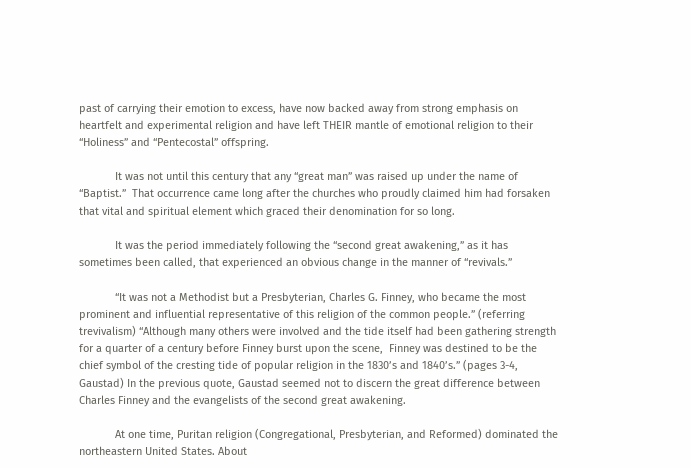past of carrying their emotion to excess, have now backed away from strong emphasis on heartfelt and experimental religion and have left THEIR mantle of emotional religion to their “Holiness” and “Pentecostal” offspring.

            It was not until this century that any “great man” was raised up under the name of “Baptist.”  That occurrence came long after the churches who proudly claimed him had forsaken that vital and spiritual element which graced their denomination for so long.

            It was the period immediately following the “second great awakening,” as it has sometimes been called, that experienced an obvious change in the manner of “revivals.”

            “It was not a Methodist but a Presbyterian, Charles G. Finney, who became the most prominent and influential representative of this religion of the common people.” (referring trevivalism) “Although many others were involved and the tide itself had been gathering strength for a quarter of a century before Finney burst upon the scene,  Finney was destined to be the chief symbol of the cresting tide of popular religion in the 1830’s and 1840’s.” (pages 3-4, Gaustad) In the previous quote, Gaustad seemed not to discern the great difference between Charles Finney and the evangelists of the second great awakening.

            At one time, Puritan religion (Congregational, Presbyterian, and Reformed) dominated the northeastern United States. About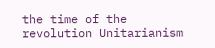the time of the revolution Unitarianism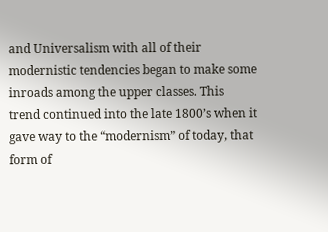and Universalism with all of their modernistic tendencies began to make some inroads among the upper classes. This trend continued into the late 1800’s when it gave way to the “modernism” of today, that form of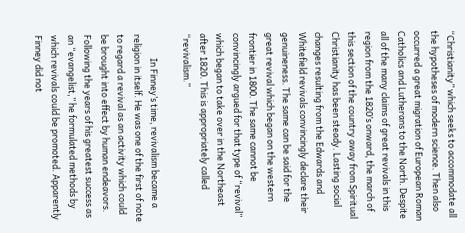“Christianity” which seeks to accommodate all the hypotheses of modern science. Then also occurred a great migration of European Roman Catholics and Lutherans to the North. Despite all of the many claims of great revivals in this region from the 1820’s onward, the march of this section of the country away from Spiritual Christianity has been steady. Lasting social changes resulting from the Edwards and Whitefield revivals convincingly declare their genuineness. The same can be said for the great revival which began on the western frontier in 1800. The same cannot be convincingly argued for that type of “revival” which began to take over in the Northeast after 1820. This is appropriately called “revivalism.”

            In Finney’s time, revivalism became a religion in itself. He was one of the first of note to regard a revival as an activity which could be brought into effect by human endeavors. Following the years of his greatest success as an “evangelist,” he formulated methods by which revivals could be promoted. Apparently Finney did not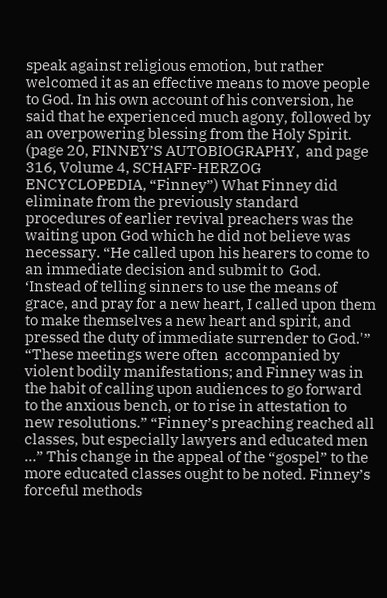speak against religious emotion, but rather welcomed it as an effective means to move people to God. In his own account of his conversion, he said that he experienced much agony, followed by an overpowering blessing from the Holy Spirit. (page 20, FINNEY’S AUTOBIOGRAPHY,  and page 316, Volume 4, SCHAFF-HERZOG ENCYCLOPEDIA, “Finney”) What Finney did eliminate from the previously standard procedures of earlier revival preachers was the waiting upon God which he did not believe was necessary. “He called upon his hearers to come to an immediate decision and submit to  God. ‘Instead of telling sinners to use the means of grace, and pray for a new heart, I called upon them to make themselves a new heart and spirit, and pressed the duty of immediate surrender to God.'” “These meetings were often  accompanied by violent bodily manifestations; and Finney was in the habit of calling upon audiences to go forward to the anxious bench, or to rise in attestation to new resolutions.” “Finney’s preaching reached all classes, but especially lawyers and educated men …” This change in the appeal of the “gospel” to the more educated classes ought to be noted. Finney’s forceful methods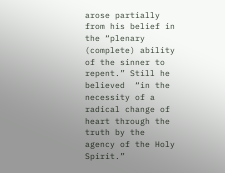arose partially from his belief in the “plenary (complete) ability of the sinner to repent.” Still he believed  “in the necessity of a radical change of heart through the truth by the agency of the Holy Spirit.”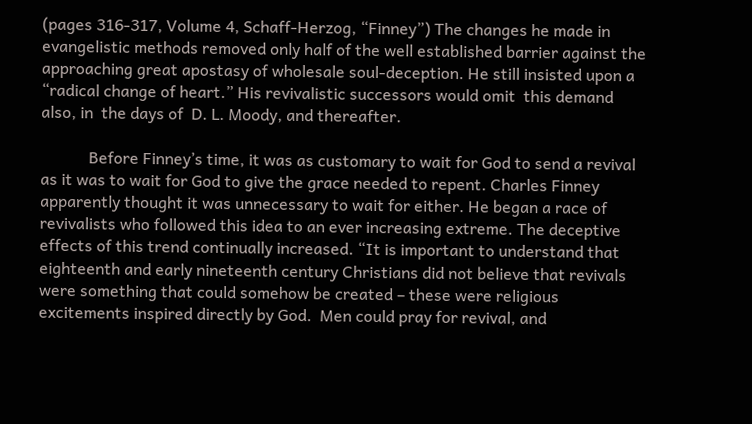(pages 316-317, Volume 4, Schaff-Herzog, “Finney”) The changes he made in evangelistic methods removed only half of the well established barrier against the approaching great apostasy of wholesale soul-deception. He still insisted upon a “radical change of heart.” His revivalistic successors would omit  this demand also, in  the days of  D. L. Moody, and thereafter.

            Before Finney’s time, it was as customary to wait for God to send a revival as it was to wait for God to give the grace needed to repent. Charles Finney apparently thought it was unnecessary to wait for either. He began a race of revivalists who followed this idea to an ever increasing extreme. The deceptive effects of this trend continually increased. “It is important to understand that eighteenth and early nineteenth century Christians did not believe that revivals were something that could somehow be created – these were religious excitements inspired directly by God.  Men could pray for revival, and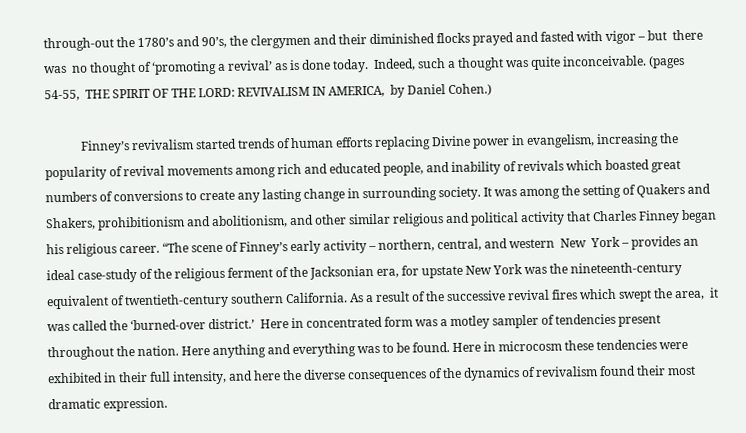through-out the 1780’s and 90’s, the clergymen and their diminished flocks prayed and fasted with vigor – but  there was  no thought of ‘promoting a revival’ as is done today.  Indeed, such a thought was quite inconceivable. (pages 54-55,  THE SPIRIT OF THE LORD: REVIVALISM IN AMERICA,  by Daniel Cohen.)

            Finney’s revivalism started trends of human efforts replacing Divine power in evangelism, increasing the popularity of revival movements among rich and educated people, and inability of revivals which boasted great numbers of conversions to create any lasting change in surrounding society. It was among the setting of Quakers and Shakers, prohibitionism and abolitionism, and other similar religious and political activity that Charles Finney began his religious career. “The scene of Finney’s early activity – northern, central, and western  New  York – provides an ideal case-study of the religious ferment of the Jacksonian era, for upstate New York was the nineteenth-century equivalent of twentieth-century southern California. As a result of the successive revival fires which swept the area,  it  was called the ‘burned-over district.’  Here in concentrated form was a motley sampler of tendencies present throughout the nation. Here anything and everything was to be found. Here in microcosm these tendencies were exhibited in their full intensity, and here the diverse consequences of the dynamics of revivalism found their most dramatic expression.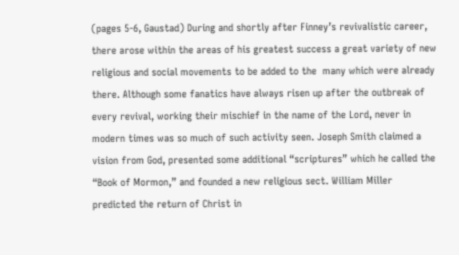(pages 5-6, Gaustad) During and shortly after Finney’s revivalistic career, there arose within the areas of his greatest success a great variety of new religious and social movements to be added to the  many which were already there. Although some fanatics have always risen up after the outbreak of every revival, working their mischief in the name of the Lord, never in modern times was so much of such activity seen. Joseph Smith claimed a vision from God, presented some additional “scriptures” which he called the “Book of Mormon,” and founded a new religious sect. William Miller predicted the return of Christ in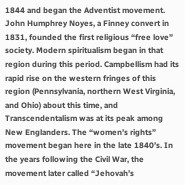1844 and began the Adventist movement. John Humphrey Noyes, a Finney convert in 1831, founded the first religious “free love” society. Modern spiritualism began in that region during this period. Campbellism had its rapid rise on the western fringes of this region (Pennsylvania, northern West Virginia, and Ohio) about this time, and Transcendentalism was at its peak among New Englanders. The “women’s rights” movement began here in the late 1840’s. In the years following the Civil War, the movement later called “Jehovah’s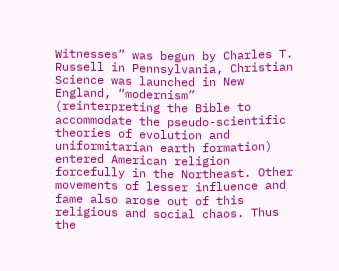Witnesses” was begun by Charles T. Russell in Pennsylvania, Christian Science was launched in New England, “modernism” (reinterpreting the Bible to accommodate the pseudo-scientific theories of evolution and uniformitarian earth formation) entered American religion forcefully in the Northeast. Other movements of lesser influence and fame also arose out of this religious and social chaos. Thus the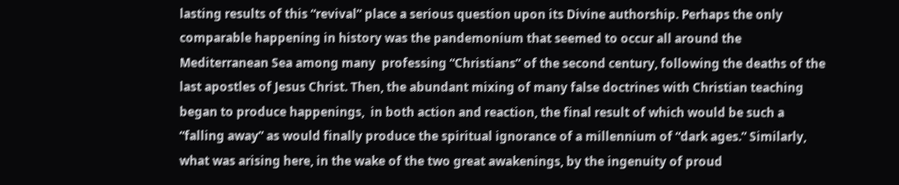lasting results of this “revival” place a serious question upon its Divine authorship. Perhaps the only comparable happening in history was the pandemonium that seemed to occur all around the Mediterranean Sea among many  professing “Christians” of the second century, following the deaths of the last apostles of Jesus Christ. Then, the abundant mixing of many false doctrines with Christian teaching began to produce happenings,  in both action and reaction, the final result of which would be such a “falling away” as would finally produce the spiritual ignorance of a millennium of “dark ages.” Similarly, what was arising here, in the wake of the two great awakenings, by the ingenuity of proud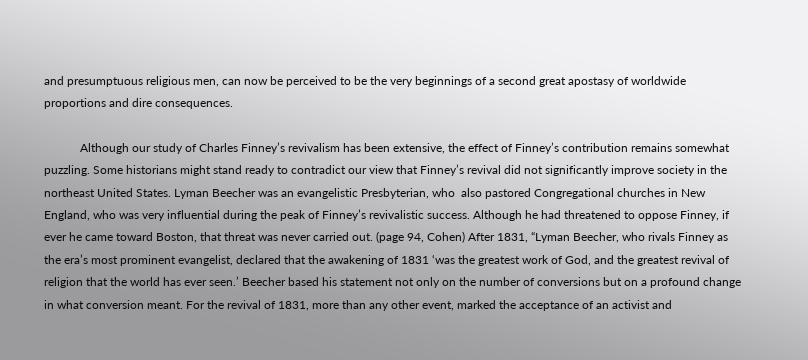and presumptuous religious men, can now be perceived to be the very beginnings of a second great apostasy of worldwide proportions and dire consequences.

            Although our study of Charles Finney’s revivalism has been extensive, the effect of Finney’s contribution remains somewhat puzzling. Some historians might stand ready to contradict our view that Finney’s revival did not significantly improve society in the northeast United States. Lyman Beecher was an evangelistic Presbyterian, who  also pastored Congregational churches in New England, who was very influential during the peak of Finney’s revivalistic success. Although he had threatened to oppose Finney, if ever he came toward Boston, that threat was never carried out. (page 94, Cohen) After 1831, “Lyman Beecher, who rivals Finney as the era’s most prominent evangelist, declared that the awakening of 1831 ‘was the greatest work of God, and the greatest revival of religion that the world has ever seen.’ Beecher based his statement not only on the number of conversions but on a profound change in what conversion meant. For the revival of 1831, more than any other event, marked the acceptance of an activist and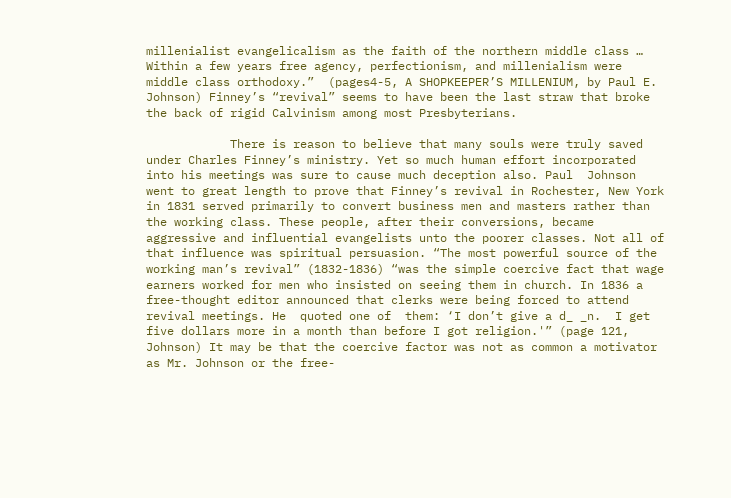millenialist evangelicalism as the faith of the northern middle class … Within a few years free agency, perfectionism, and millenialism were middle class orthodoxy.”  (pages4-5, A SHOPKEEPER’S MILLENIUM, by Paul E. Johnson) Finney’s “revival” seems to have been the last straw that broke the back of rigid Calvinism among most Presbyterians.

            There is reason to believe that many souls were truly saved under Charles Finney’s ministry. Yet so much human effort incorporated into his meetings was sure to cause much deception also. Paul  Johnson went to great length to prove that Finney’s revival in Rochester, New York in 1831 served primarily to convert business men and masters rather than the working class. These people, after their conversions, became aggressive and influential evangelists unto the poorer classes. Not all of that influence was spiritual persuasion. “The most powerful source of the working man’s revival” (1832-1836) “was the simple coercive fact that wage earners worked for men who insisted on seeing them in church. In 1836 a free-thought editor announced that clerks were being forced to attend revival meetings. He  quoted one of  them: ‘I don’t give a d_ _n.  I get five dollars more in a month than before I got religion.'” (page 121, Johnson) It may be that the coercive factor was not as common a motivator as Mr. Johnson or the free-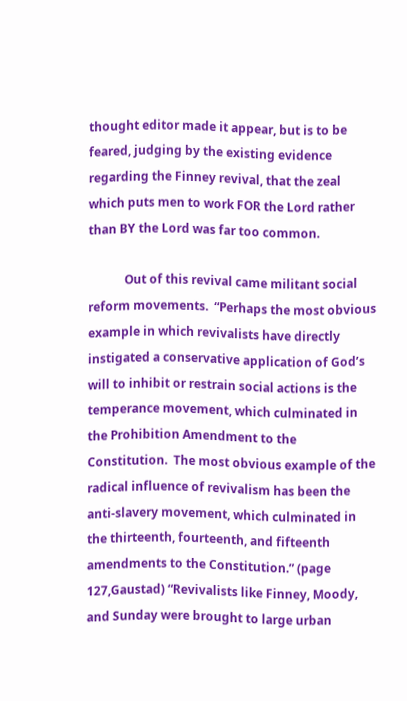thought editor made it appear, but is to be feared, judging by the existing evidence regarding the Finney revival, that the zeal which puts men to work FOR the Lord rather than BY the Lord was far too common.

            Out of this revival came militant social reform movements.  “Perhaps the most obvious example in which revivalists have directly instigated a conservative application of God’s will to inhibit or restrain social actions is the temperance movement, which culminated in the Prohibition Amendment to the Constitution.  The most obvious example of the radical influence of revivalism has been the anti-slavery movement, which culminated in the thirteenth, fourteenth, and fifteenth amendments to the Constitution.” (page 127,Gaustad) “Revivalists like Finney, Moody, and Sunday were brought to large urban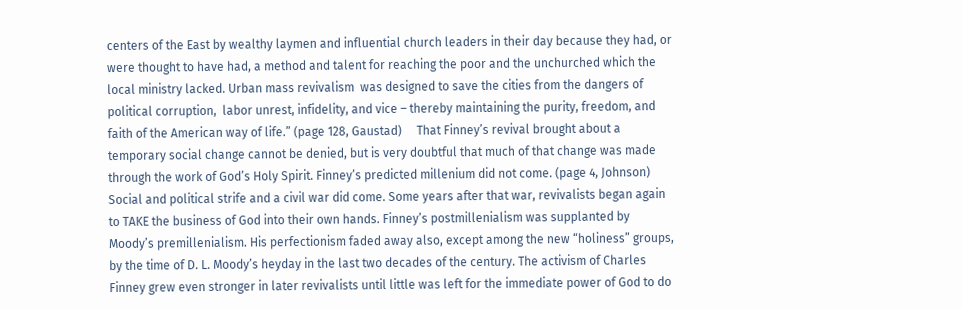centers of the East by wealthy laymen and influential church leaders in their day because they had, or were thought to have had, a method and talent for reaching the poor and the unchurched which the local ministry lacked. Urban mass revivalism  was designed to save the cities from the dangers of political corruption,  labor unrest, infidelity, and vice – thereby maintaining the purity, freedom, and faith of the American way of life.” (page 128, Gaustad)     That Finney’s revival brought about a temporary social change cannot be denied, but is very doubtful that much of that change was made through the work of God’s Holy Spirit. Finney’s predicted millenium did not come. (page 4, Johnson)  Social and political strife and a civil war did come. Some years after that war, revivalists began again to TAKE the business of God into their own hands. Finney’s postmillenialism was supplanted by Moody’s premillenialism. His perfectionism faded away also, except among the new “holiness” groups, by the time of D. L. Moody’s heyday in the last two decades of the century. The activism of Charles Finney grew even stronger in later revivalists until little was left for the immediate power of God to do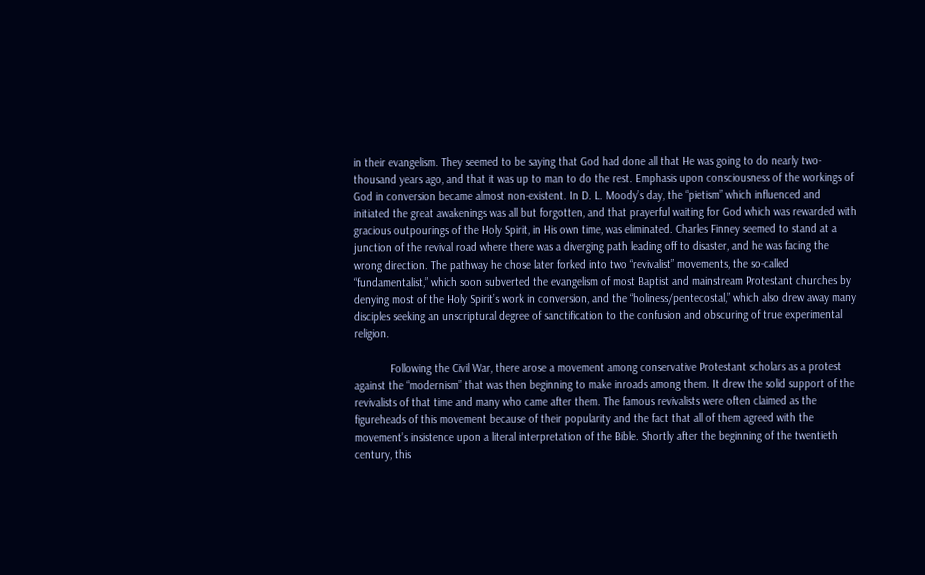in their evangelism. They seemed to be saying that God had done all that He was going to do nearly two-thousand years ago, and that it was up to man to do the rest. Emphasis upon consciousness of the workings of God in conversion became almost non-existent. In D. L. Moody’s day, the “pietism” which influenced and initiated the great awakenings was all but forgotten, and that prayerful waiting for God which was rewarded with gracious outpourings of the Holy Spirit, in His own time, was eliminated. Charles Finney seemed to stand at a junction of the revival road where there was a diverging path leading off to disaster, and he was facing the wrong direction. The pathway he chose later forked into two “revivalist” movements, the so-called “fundamentalist,” which soon subverted the evangelism of most Baptist and mainstream Protestant churches by denying most of the Holy Spirit’s work in conversion, and the “holiness/pentecostal,” which also drew away many disciples seeking an unscriptural degree of sanctification to the confusion and obscuring of true experimental religion.

            Following the Civil War, there arose a movement among conservative Protestant scholars as a protest against the “modernism” that was then beginning to make inroads among them. It drew the solid support of the revivalists of that time and many who came after them. The famous revivalists were often claimed as the figureheads of this movement because of their popularity and the fact that all of them agreed with the movement’s insistence upon a literal interpretation of the Bible. Shortly after the beginning of the twentieth century, this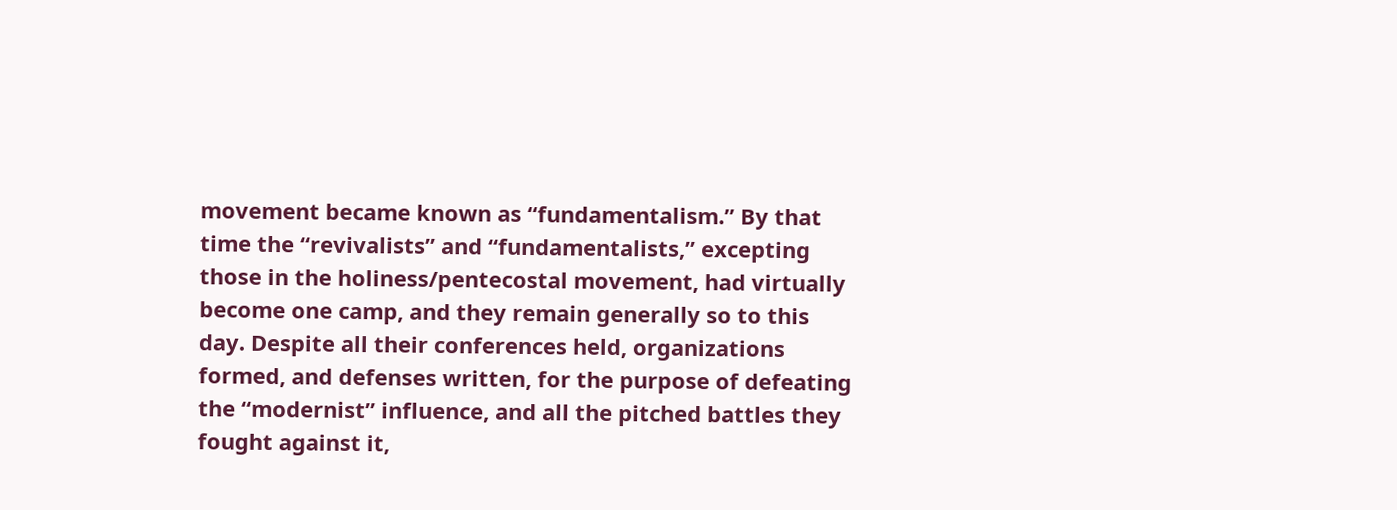movement became known as “fundamentalism.” By that time the “revivalists” and “fundamentalists,” excepting those in the holiness/pentecostal movement, had virtually become one camp, and they remain generally so to this day. Despite all their conferences held, organizations formed, and defenses written, for the purpose of defeating the “modernist” influence, and all the pitched battles they fought against it,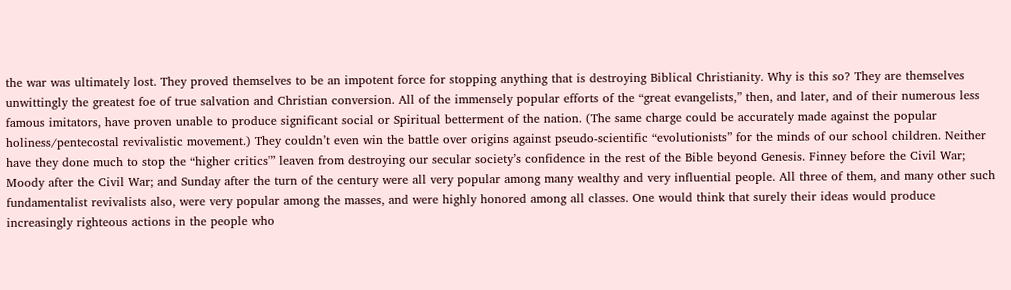the war was ultimately lost. They proved themselves to be an impotent force for stopping anything that is destroying Biblical Christianity. Why is this so? They are themselves unwittingly the greatest foe of true salvation and Christian conversion. All of the immensely popular efforts of the “great evangelists,” then, and later, and of their numerous less famous imitators, have proven unable to produce significant social or Spiritual betterment of the nation. (The same charge could be accurately made against the popular holiness/pentecostal revivalistic movement.) They couldn’t even win the battle over origins against pseudo-scientific “evolutionists” for the minds of our school children. Neither have they done much to stop the “higher critics'” leaven from destroying our secular society’s confidence in the rest of the Bible beyond Genesis. Finney before the Civil War; Moody after the Civil War; and Sunday after the turn of the century were all very popular among many wealthy and very influential people. All three of them, and many other such fundamentalist revivalists also, were very popular among the masses, and were highly honored among all classes. One would think that surely their ideas would produce increasingly righteous actions in the people who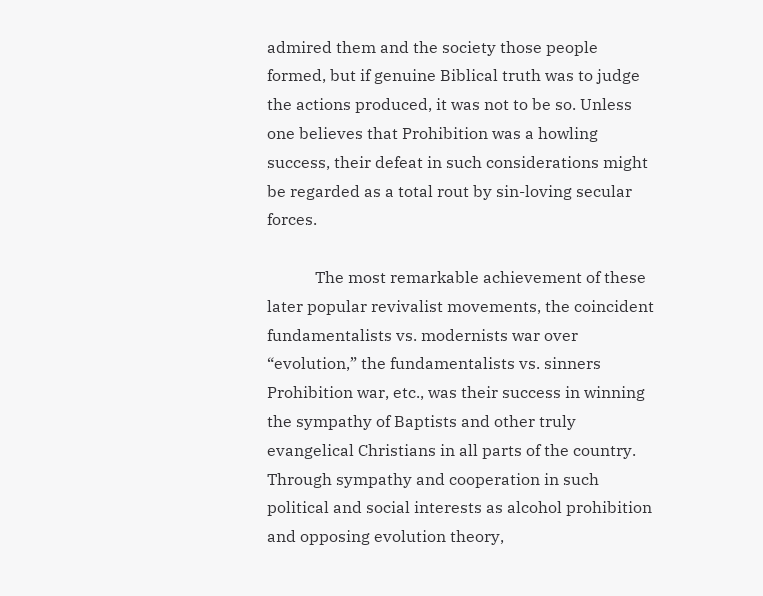admired them and the society those people formed, but if genuine Biblical truth was to judge the actions produced, it was not to be so. Unless one believes that Prohibition was a howling success, their defeat in such considerations might be regarded as a total rout by sin-loving secular  forces.

            The most remarkable achievement of these later popular revivalist movements, the coincident fundamentalists vs. modernists war over “evolution,” the fundamentalists vs. sinners Prohibition war, etc., was their success in winning the sympathy of Baptists and other truly evangelical Christians in all parts of the country. Through sympathy and cooperation in such political and social interests as alcohol prohibition and opposing evolution theory,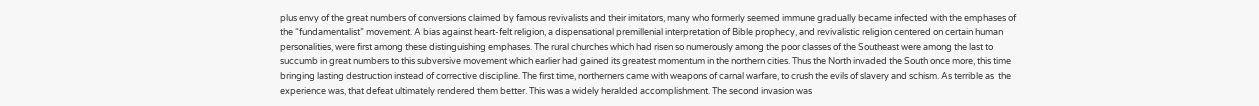plus envy of the great numbers of conversions claimed by famous revivalists and their imitators, many who formerly seemed immune gradually became infected with the emphases of the “fundamentalist” movement. A bias against heart-felt religion, a dispensational premillenial interpretation of Bible prophecy, and revivalistic religion centered on certain human personalities, were first among these distinguishing emphases. The rural churches which had risen so numerously among the poor classes of the Southeast were among the last to succumb in great numbers to this subversive movement which earlier had gained its greatest momentum in the northern cities. Thus the North invaded the South once more, this time bringing lasting destruction instead of corrective discipline. The first time, northerners came with weapons of carnal warfare, to crush the evils of slavery and schism. As terrible as  the experience was, that defeat ultimately rendered them better. This was a widely heralded accomplishment. The second invasion was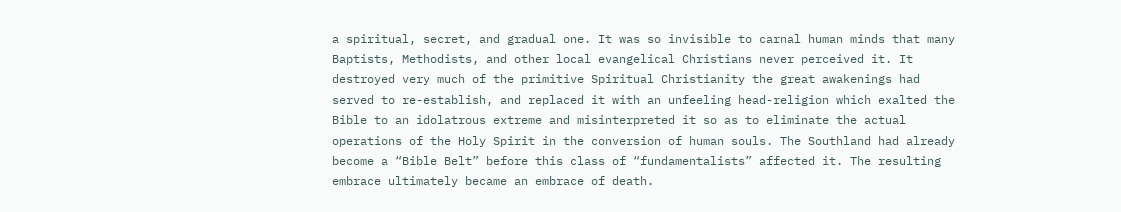a spiritual, secret, and gradual one. It was so invisible to carnal human minds that many Baptists, Methodists, and other local evangelical Christians never perceived it. It destroyed very much of the primitive Spiritual Christianity the great awakenings had served to re-establish, and replaced it with an unfeeling head-religion which exalted the Bible to an idolatrous extreme and misinterpreted it so as to eliminate the actual operations of the Holy Spirit in the conversion of human souls. The Southland had already become a “Bible Belt” before this class of “fundamentalists” affected it. The resulting embrace ultimately became an embrace of death.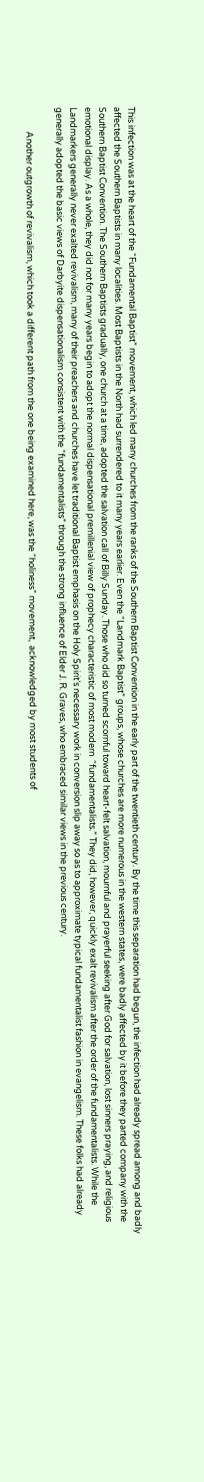This infection was at the heart of the “Fundamental Baptist” movement, which led many churches from the ranks of the Southern Baptist Convention in the early part of the twentieth century. By the time this separation had begun, the infection had already spread among and badly affected the Southern Baptists in many localities. Most Baptists in the North had surrendered to it many years earlier. Even the “Landmark Baptist” groups, whose churches are more numerous in the western states, were badly affected by it before they parted company with the Southern Baptist Convention. The Southern Baptists gradually, one church at a time, adopted the salvation call of Billy Sunday. Those who did so turned scornful toward heart-felt salvation, mournful and prayerful seeking after God for salvation, lost sinners praying, and religious emotional display. As a whole, they did not for many years begin to adopt the normal dispensational premillenial view of prophecy characteristic of most modern  “fundamentalists.” They did, however, quickly exalt revivalism after the order of the fundamentalists. While the Landmarkers generally never exalted revivalism, many of their preachers and churches have let traditional Baptist emphasis on the Holy Spirit’s necessary work in conversion slip away so as to approximate typical fundamentalist fashion in evangelism. These folks had already generally adopted the basic views of Darbyite dispensationalism consistent with the “fundamentalists” through the strong influence of Elder J. R. Graves, who embraced similar views in the previous century.

            Another outgrowth of revivalism, which took a different path from the one being examined here, was the “holiness” movement,  acknowledged by most students of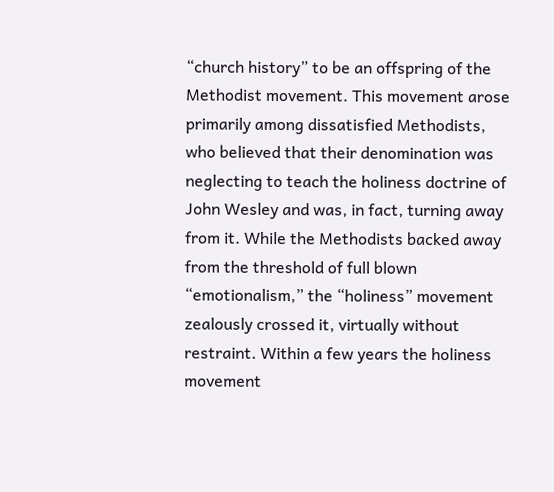“church history” to be an offspring of the Methodist movement. This movement arose primarily among dissatisfied Methodists, who believed that their denomination was neglecting to teach the holiness doctrine of John Wesley and was, in fact, turning away from it. While the Methodists backed away from the threshold of full blown “emotionalism,” the “holiness” movement zealously crossed it, virtually without restraint. Within a few years the holiness movement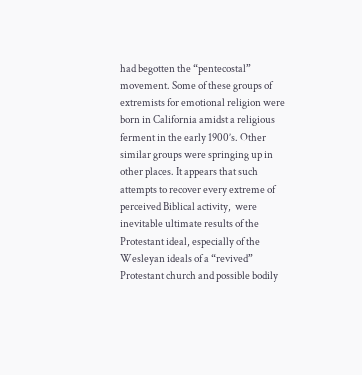had begotten the “pentecostal” movement. Some of these groups of extremists for emotional religion were born in California amidst a religious ferment in the early 1900’s. Other  similar groups were springing up in other places. It appears that such attempts to recover every extreme of perceived Biblical activity,  were inevitable ultimate results of the Protestant ideal, especially of the Wesleyan ideals of a “revived” Protestant church and possible bodily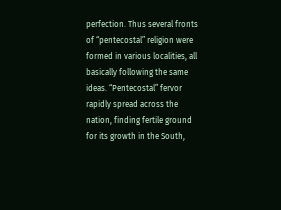perfection. Thus several fronts of “pentecostal” religion were formed in various localities, all basically following the same ideas. “Pentecostal” fervor rapidly spread across the nation, finding fertile ground for its growth in the South,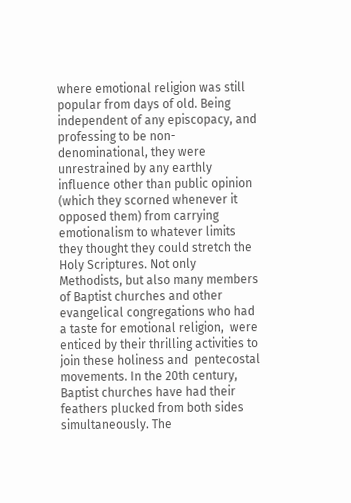where emotional religion was still popular from days of old. Being independent of any episcopacy, and professing to be non-denominational, they were unrestrained by any earthly influence other than public opinion (which they scorned whenever it opposed them) from carrying emotionalism to whatever limits they thought they could stretch the Holy Scriptures. Not only Methodists, but also many members of Baptist churches and other evangelical congregations who had a taste for emotional religion,  were enticed by their thrilling activities to join these holiness and  pentecostal movements. In the 20th century, Baptist churches have had their feathers plucked from both sides simultaneously. The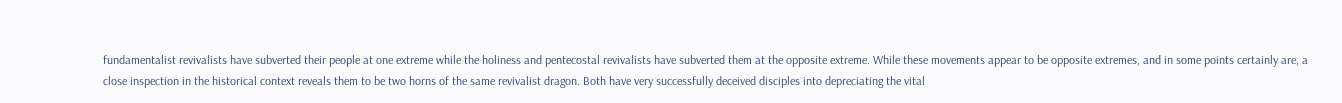fundamentalist revivalists have subverted their people at one extreme while the holiness and pentecostal revivalists have subverted them at the opposite extreme. While these movements appear to be opposite extremes, and in some points certainly are, a close inspection in the historical context reveals them to be two horns of the same revivalist dragon. Both have very successfully deceived disciples into depreciating the vital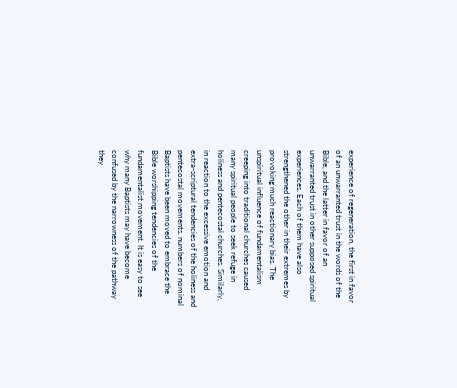experience of regeneration, the first in favor of an unwarranted trust in the words of the Bible, and the latter in favor of an unwarranted trust in other supposed spiritual experiences. Each of them have also strengthened the other in their extremes by provoking much reactionary bias. The unspiritual influence of fundamentalism creeping into traditional churches caused many spiritual people to seek refuge in holiness and pentecostal churches. Similarly, in reaction to the excessive emotion and extra-scriptural tendencies of the holiness and pentecostal movements, numbers of nominal Baptists have been moved to embrace the Bible worshipping tendencies of the fundamentalist movement. It is easy to see why many Baptists may have become confused by the narrowness of the pathway they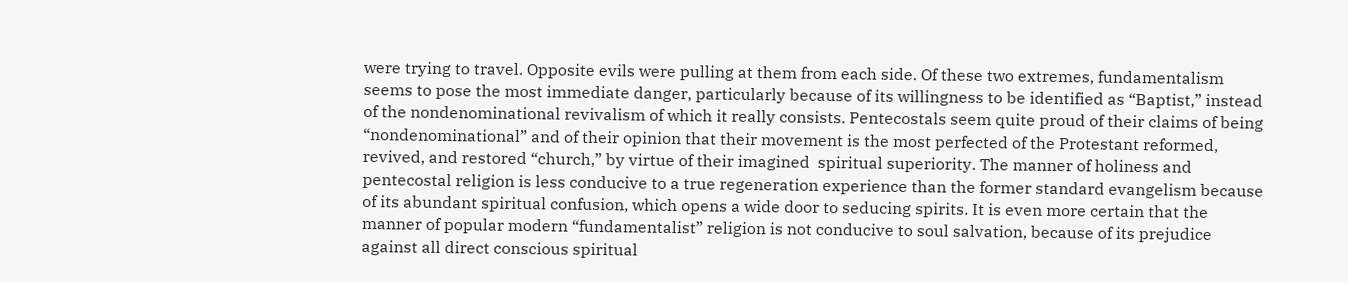were trying to travel. Opposite evils were pulling at them from each side. Of these two extremes, fundamentalism seems to pose the most immediate danger, particularly because of its willingness to be identified as “Baptist,” instead of the nondenominational revivalism of which it really consists. Pentecostals seem quite proud of their claims of being “nondenominational” and of their opinion that their movement is the most perfected of the Protestant reformed, revived, and restored “church,” by virtue of their imagined  spiritual superiority. The manner of holiness and pentecostal religion is less conducive to a true regeneration experience than the former standard evangelism because of its abundant spiritual confusion, which opens a wide door to seducing spirits. It is even more certain that the manner of popular modern “fundamentalist” religion is not conducive to soul salvation, because of its prejudice against all direct conscious spiritual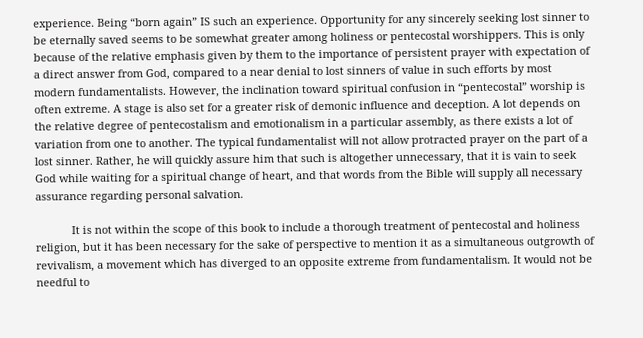experience. Being “born again” IS such an experience. Opportunity for any sincerely seeking lost sinner to be eternally saved seems to be somewhat greater among holiness or pentecostal worshippers. This is only because of the relative emphasis given by them to the importance of persistent prayer with expectation of a direct answer from God, compared to a near denial to lost sinners of value in such efforts by most modern fundamentalists. However, the inclination toward spiritual confusion in “pentecostal” worship is often extreme. A stage is also set for a greater risk of demonic influence and deception. A lot depends on the relative degree of pentecostalism and emotionalism in a particular assembly, as there exists a lot of variation from one to another. The typical fundamentalist will not allow protracted prayer on the part of a lost sinner. Rather, he will quickly assure him that such is altogether unnecessary, that it is vain to seek God while waiting for a spiritual change of heart, and that words from the Bible will supply all necessary assurance regarding personal salvation.

            It is not within the scope of this book to include a thorough treatment of pentecostal and holiness religion, but it has been necessary for the sake of perspective to mention it as a simultaneous outgrowth of revivalism, a movement which has diverged to an opposite extreme from fundamentalism. It would not be needful to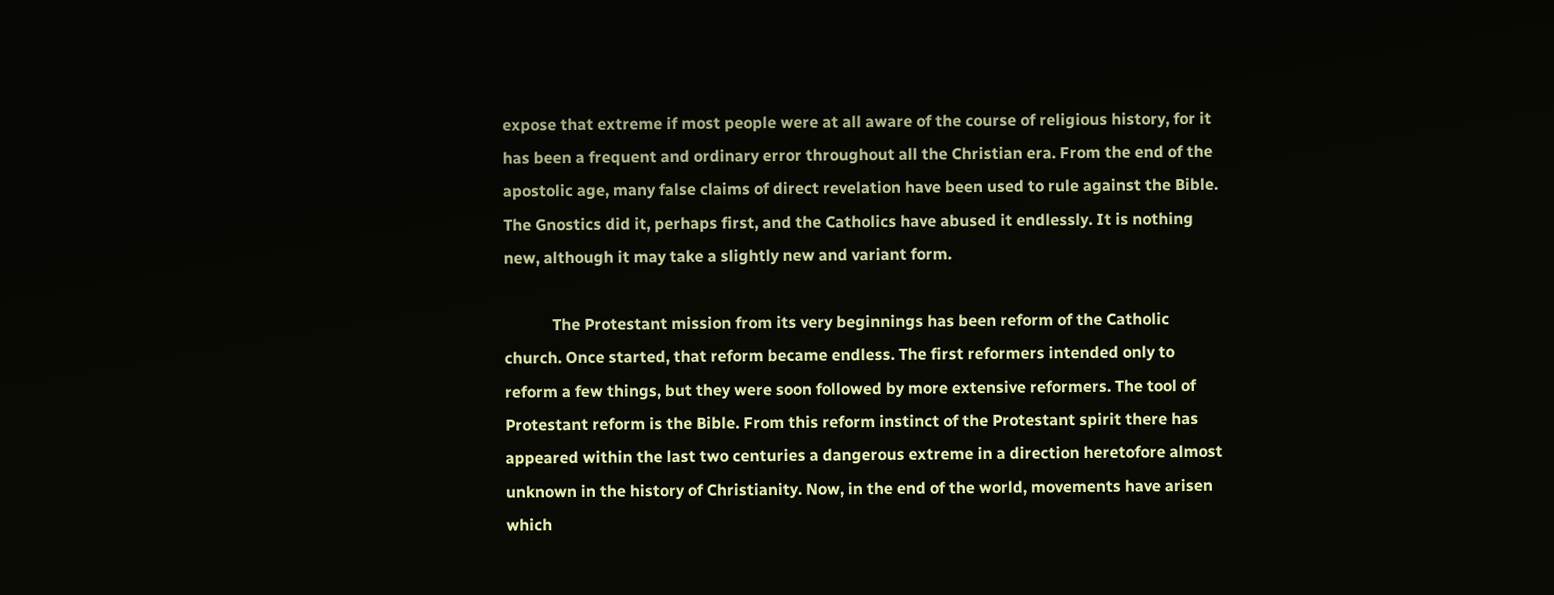expose that extreme if most people were at all aware of the course of religious history, for it has been a frequent and ordinary error throughout all the Christian era. From the end of the apostolic age, many false claims of direct revelation have been used to rule against the Bible. The Gnostics did it, perhaps first, and the Catholics have abused it endlessly. It is nothing new, although it may take a slightly new and variant form.

            The Protestant mission from its very beginnings has been reform of the Catholic church. Once started, that reform became endless. The first reformers intended only to reform a few things, but they were soon followed by more extensive reformers. The tool of Protestant reform is the Bible. From this reform instinct of the Protestant spirit there has appeared within the last two centuries a dangerous extreme in a direction heretofore almost unknown in the history of Christianity. Now, in the end of the world, movements have arisen which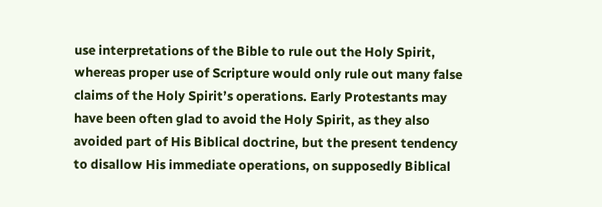use interpretations of the Bible to rule out the Holy Spirit, whereas proper use of Scripture would only rule out many false claims of the Holy Spirit’s operations. Early Protestants may have been often glad to avoid the Holy Spirit, as they also avoided part of His Biblical doctrine, but the present tendency to disallow His immediate operations, on supposedly Biblical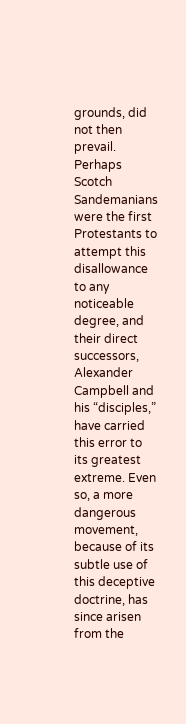grounds, did not then prevail. Perhaps Scotch Sandemanians were the first Protestants to attempt this disallowance to any noticeable degree, and their direct successors, Alexander Campbell and his “disciples,” have carried this error to its greatest extreme. Even so, a more dangerous movement, because of its subtle use of this deceptive doctrine, has since arisen from the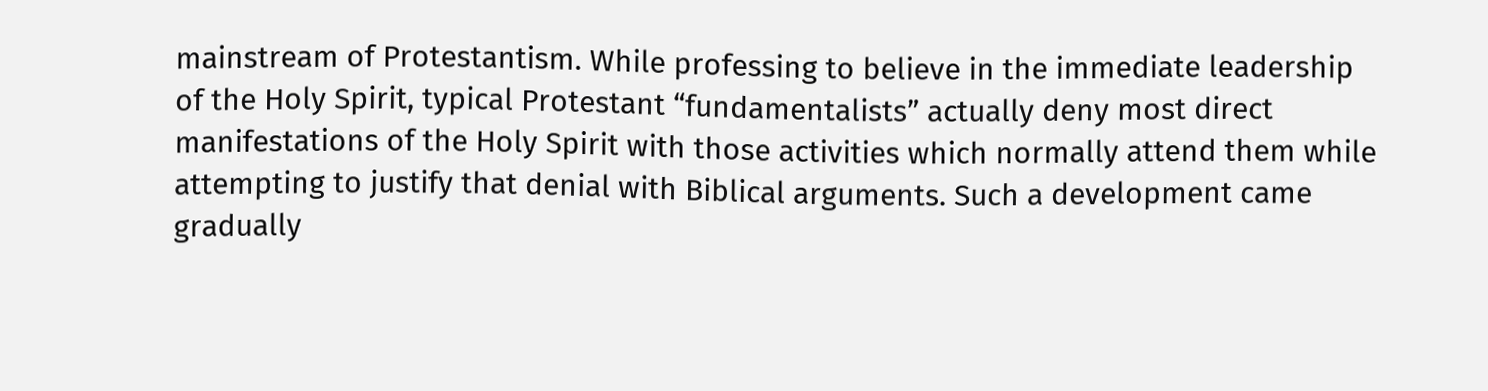mainstream of Protestantism. While professing to believe in the immediate leadership of the Holy Spirit, typical Protestant “fundamentalists” actually deny most direct manifestations of the Holy Spirit with those activities which normally attend them while attempting to justify that denial with Biblical arguments. Such a development came gradually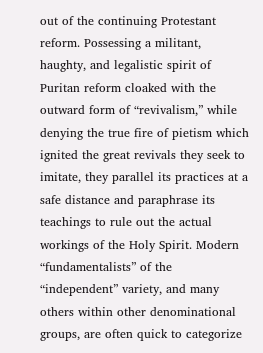out of the continuing Protestant reform. Possessing a militant, haughty, and legalistic spirit of Puritan reform cloaked with the outward form of “revivalism,” while denying the true fire of pietism which ignited the great revivals they seek to imitate, they parallel its practices at a safe distance and paraphrase its teachings to rule out the actual workings of the Holy Spirit. Modern “fundamentalists” of the “independent” variety, and many others within other denominational groups, are often quick to categorize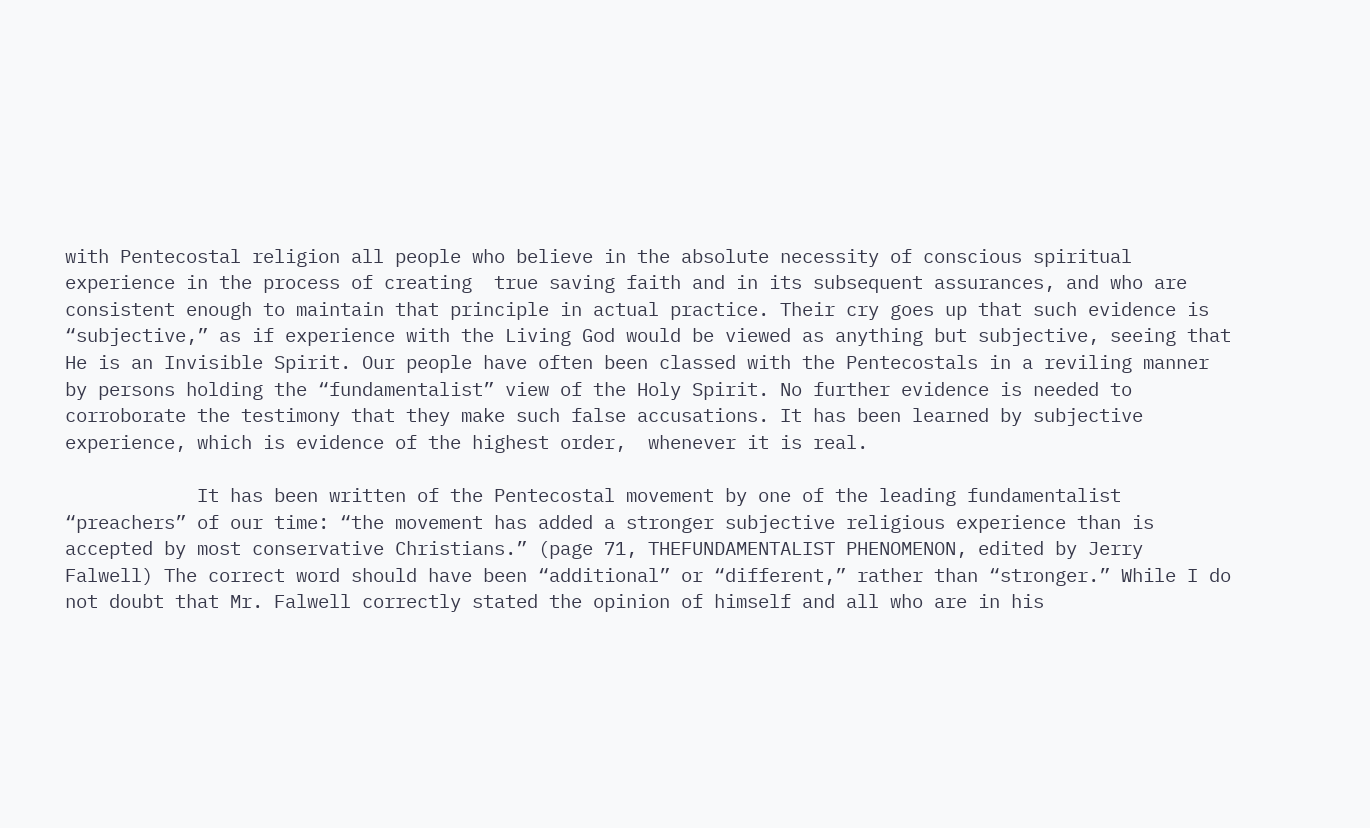with Pentecostal religion all people who believe in the absolute necessity of conscious spiritual experience in the process of creating  true saving faith and in its subsequent assurances, and who are consistent enough to maintain that principle in actual practice. Their cry goes up that such evidence is “subjective,” as if experience with the Living God would be viewed as anything but subjective, seeing that He is an Invisible Spirit. Our people have often been classed with the Pentecostals in a reviling manner by persons holding the “fundamentalist” view of the Holy Spirit. No further evidence is needed to corroborate the testimony that they make such false accusations. It has been learned by subjective experience, which is evidence of the highest order,  whenever it is real.

            It has been written of the Pentecostal movement by one of the leading fundamentalist “preachers” of our time: “the movement has added a stronger subjective religious experience than is accepted by most conservative Christians.” (page 71, THEFUNDAMENTALIST PHENOMENON, edited by Jerry Falwell) The correct word should have been “additional” or “different,” rather than “stronger.” While I do not doubt that Mr. Falwell correctly stated the opinion of himself and all who are in his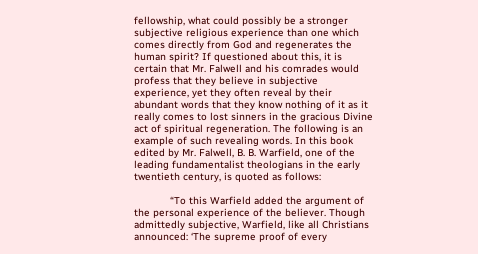fellowship, what could possibly be a stronger subjective religious experience than one which comes directly from God and regenerates the human spirit? If questioned about this, it is certain that Mr. Falwell and his comrades would profess that they believe in subjective experience, yet they often reveal by their abundant words that they know nothing of it as it really comes to lost sinners in the gracious Divine act of spiritual regeneration. The following is an example of such revealing words. In this book edited by Mr. Falwell, B. B. Warfield, one of the leading fundamentalist theologians in the early twentieth century, is quoted as follows:

            “To this Warfield added the argument of the personal experience of the believer. Though admittedly subjective, Warfield, like all Christians announced: ‘The supreme proof of every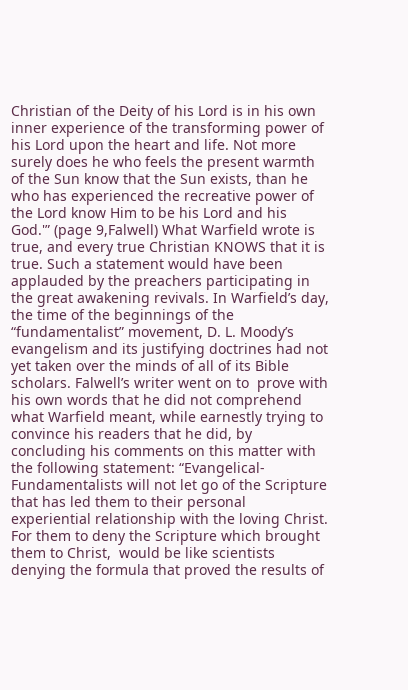Christian of the Deity of his Lord is in his own inner experience of the transforming power of his Lord upon the heart and life. Not more surely does he who feels the present warmth of the Sun know that the Sun exists, than he who has experienced the recreative power of the Lord know Him to be his Lord and his God.'” (page 9,Falwell) What Warfield wrote is true, and every true Christian KNOWS that it is true. Such a statement would have been applauded by the preachers participating in the great awakening revivals. In Warfield’s day, the time of the beginnings of the “fundamentalist” movement, D. L. Moody’s evangelism and its justifying doctrines had not yet taken over the minds of all of its Bible scholars. Falwell’s writer went on to  prove with his own words that he did not comprehend what Warfield meant, while earnestly trying to convince his readers that he did, by concluding his comments on this matter with the following statement: “Evangelical-Fundamentalists will not let go of the Scripture that has led them to their personal experiential relationship with the loving Christ. For them to deny the Scripture which brought them to Christ,  would be like scientists denying the formula that proved the results of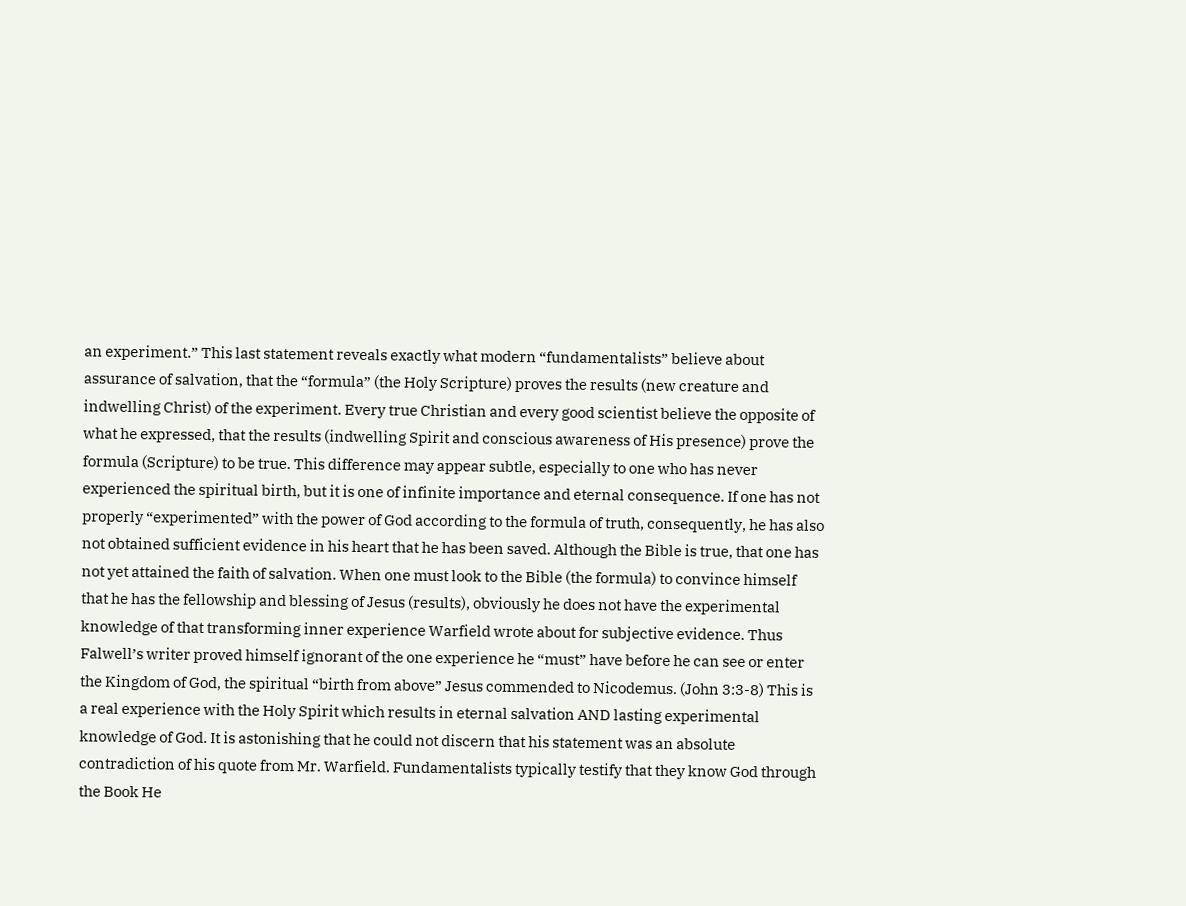an experiment.” This last statement reveals exactly what modern “fundamentalists” believe about assurance of salvation, that the “formula” (the Holy Scripture) proves the results (new creature and indwelling Christ) of the experiment. Every true Christian and every good scientist believe the opposite of what he expressed, that the results (indwelling Spirit and conscious awareness of His presence) prove the formula (Scripture) to be true. This difference may appear subtle, especially to one who has never experienced the spiritual birth, but it is one of infinite importance and eternal consequence. If one has not properly “experimented” with the power of God according to the formula of truth, consequently, he has also not obtained sufficient evidence in his heart that he has been saved. Although the Bible is true, that one has not yet attained the faith of salvation. When one must look to the Bible (the formula) to convince himself that he has the fellowship and blessing of Jesus (results), obviously he does not have the experimental knowledge of that transforming inner experience Warfield wrote about for subjective evidence. Thus Falwell’s writer proved himself ignorant of the one experience he “must” have before he can see or enter the Kingdom of God, the spiritual “birth from above” Jesus commended to Nicodemus. (John 3:3-8) This is a real experience with the Holy Spirit which results in eternal salvation AND lasting experimental knowledge of God. It is astonishing that he could not discern that his statement was an absolute contradiction of his quote from Mr. Warfield. Fundamentalists typically testify that they know God through the Book He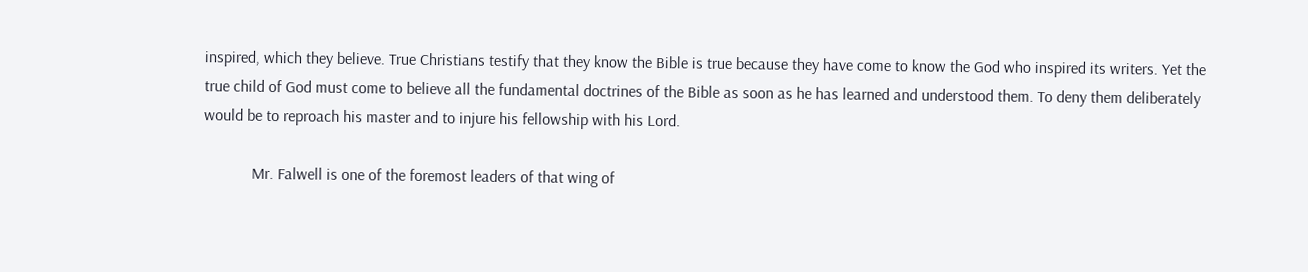inspired, which they believe. True Christians testify that they know the Bible is true because they have come to know the God who inspired its writers. Yet the true child of God must come to believe all the fundamental doctrines of the Bible as soon as he has learned and understood them. To deny them deliberately would be to reproach his master and to injure his fellowship with his Lord.

            Mr. Falwell is one of the foremost leaders of that wing of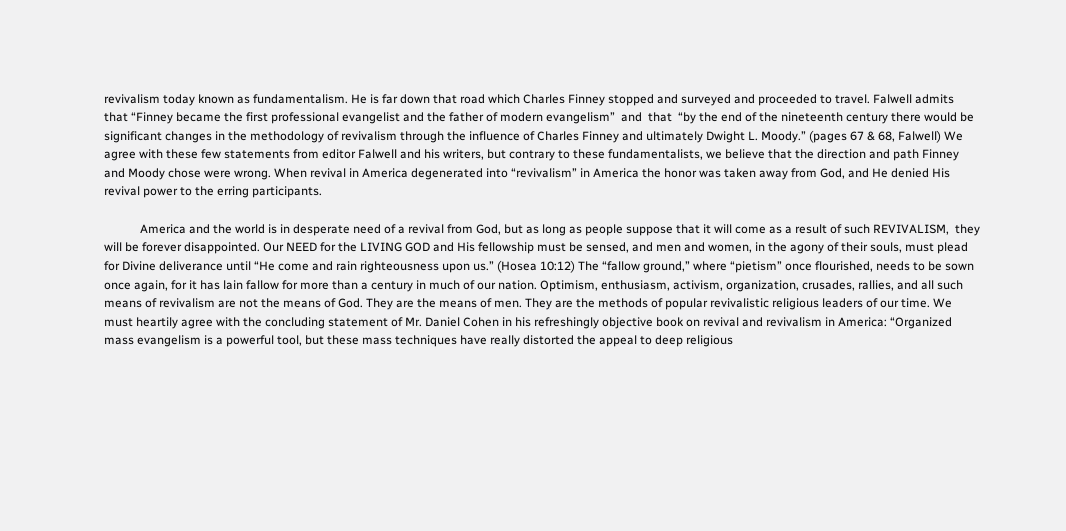revivalism today known as fundamentalism. He is far down that road which Charles Finney stopped and surveyed and proceeded to travel. Falwell admits that “Finney became the first professional evangelist and the father of modern evangelism”  and  that  “by the end of the nineteenth century there would be significant changes in the methodology of revivalism through the influence of Charles Finney and ultimately Dwight L. Moody.” (pages 67 & 68, Falwell) We  agree with these few statements from editor Falwell and his writers, but contrary to these fundamentalists, we believe that the direction and path Finney and Moody chose were wrong. When revival in America degenerated into “revivalism” in America the honor was taken away from God, and He denied His revival power to the erring participants.

            America and the world is in desperate need of a revival from God, but as long as people suppose that it will come as a result of such REVIVALISM,  they will be forever disappointed. Our NEED for the LIVING GOD and His fellowship must be sensed, and men and women, in the agony of their souls, must plead for Divine deliverance until “He come and rain righteousness upon us.” (Hosea 10:12) The “fallow ground,” where “pietism” once flourished, needs to be sown once again, for it has lain fallow for more than a century in much of our nation. Optimism, enthusiasm, activism, organization, crusades, rallies, and all such means of revivalism are not the means of God. They are the means of men. They are the methods of popular revivalistic religious leaders of our time. We must heartily agree with the concluding statement of Mr. Daniel Cohen in his refreshingly objective book on revival and revivalism in America: “Organized mass evangelism is a powerful tool, but these mass techniques have really distorted the appeal to deep religious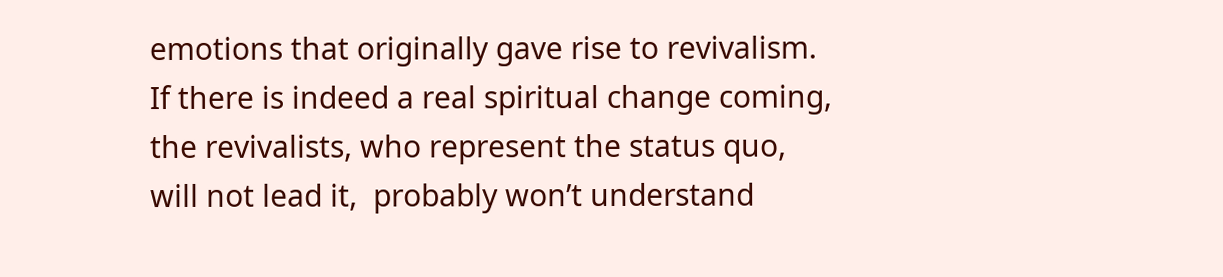emotions that originally gave rise to revivalism. If there is indeed a real spiritual change coming,  the revivalists, who represent the status quo,  will not lead it,  probably won’t understand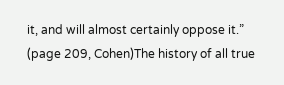it, and will almost certainly oppose it.” (page 209, Cohen)The history of all true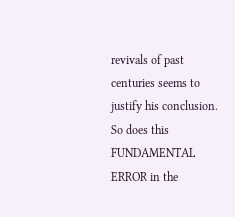revivals of past centuries seems to justify his conclusion. So does this FUNDAMENTAL ERROR in the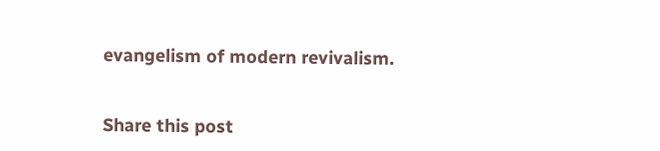evangelism of modern revivalism.


Share this post